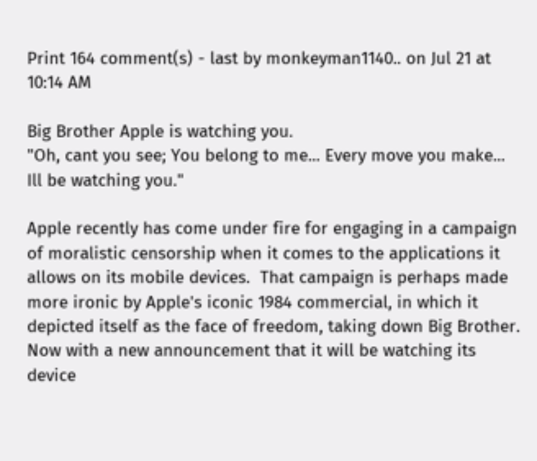Print 164 comment(s) - last by monkeyman1140.. on Jul 21 at 10:14 AM

Big Brother Apple is watching you.
"Oh, cant you see; You belong to me... Every move you make... Ill be watching you."

Apple recently has come under fire for engaging in a campaign of moralistic censorship when it comes to the applications it allows on its mobile devices.  That campaign is perhaps made more ironic by Apple's iconic 1984 commercial, in which it depicted itself as the face of freedom, taking down Big Brother.  Now with a new announcement that it will be watching its device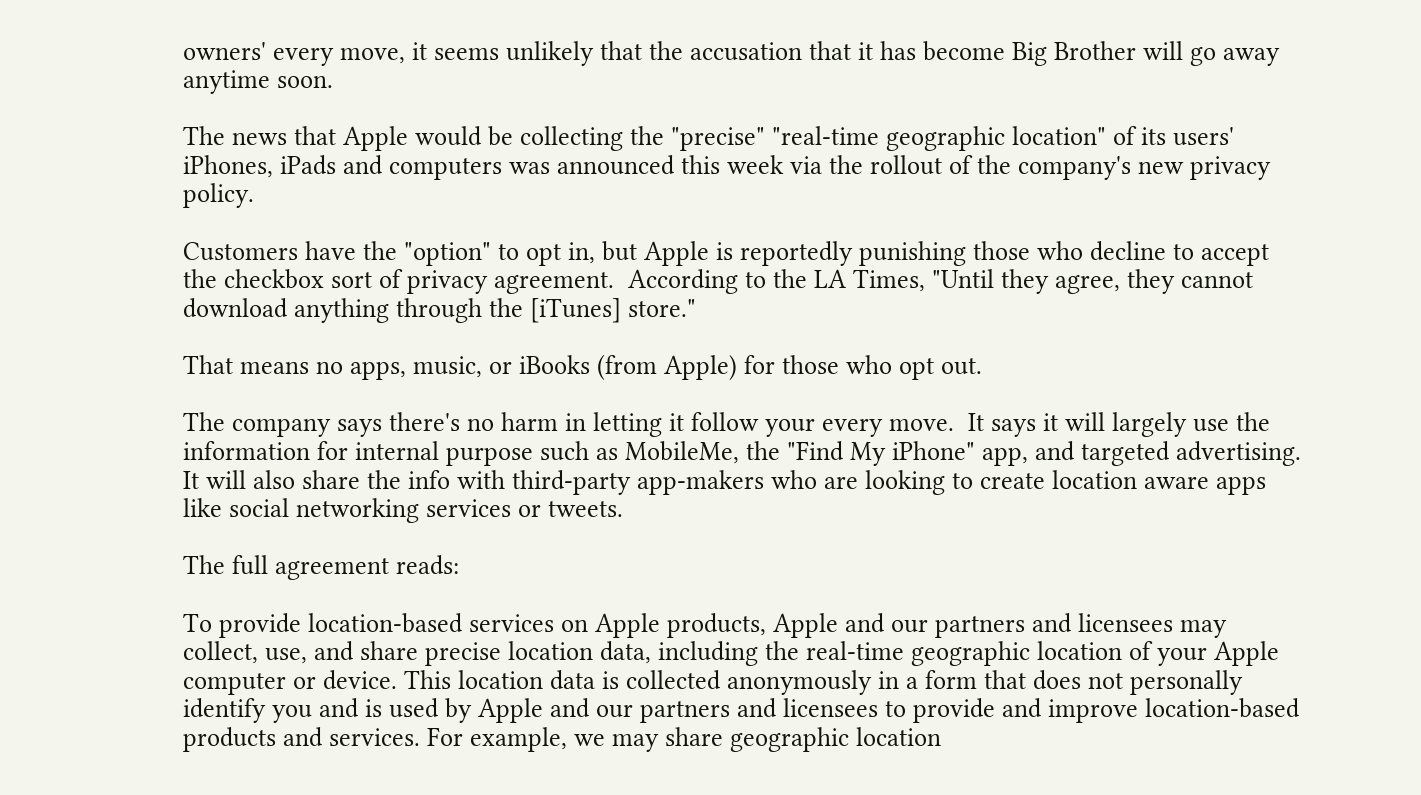owners' every move, it seems unlikely that the accusation that it has become Big Brother will go away anytime soon.

The news that Apple would be collecting the "precise" "real-time geographic location" of its users' iPhones, iPads and computers was announced this week via the rollout of the company's new privacy policy.

Customers have the "option" to opt in, but Apple is reportedly punishing those who decline to accept the checkbox sort of privacy agreement.  According to the LA Times, "Until they agree, they cannot download anything through the [iTunes] store."

That means no apps, music, or iBooks (from Apple) for those who opt out.

The company says there's no harm in letting it follow your every move.  It says it will largely use the information for internal purpose such as MobileMe, the "Find My iPhone" app, and targeted advertising.  It will also share the info with third-party app-makers who are looking to create location aware apps like social networking services or tweets.

The full agreement reads:

To provide location-based services on Apple products, Apple and our partners and licensees may collect, use, and share precise location data, including the real-time geographic location of your Apple computer or device. This location data is collected anonymously in a form that does not personally identify you and is used by Apple and our partners and licensees to provide and improve location-based products and services. For example, we may share geographic location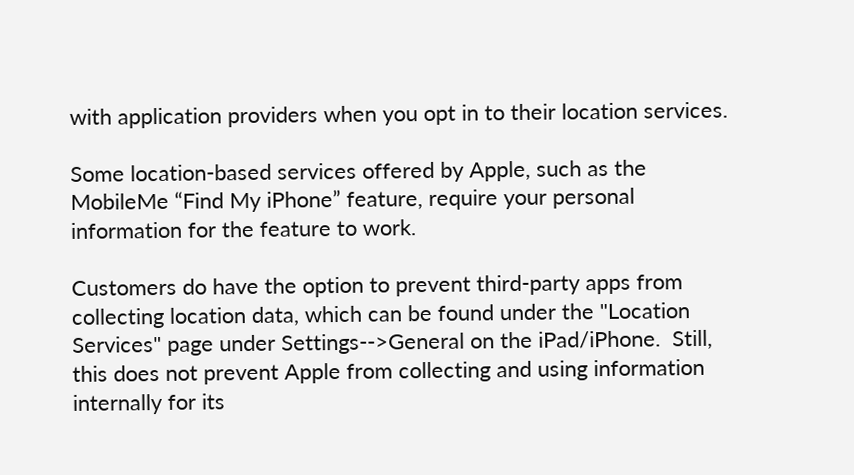with application providers when you opt in to their location services.

Some location-based services offered by Apple, such as the MobileMe “Find My iPhone” feature, require your personal information for the feature to work.

Customers do have the option to prevent third-party apps from collecting location data, which can be found under the "Location Services" page under Settings-->General on the iPad/iPhone.  Still, this does not prevent Apple from collecting and using information internally for its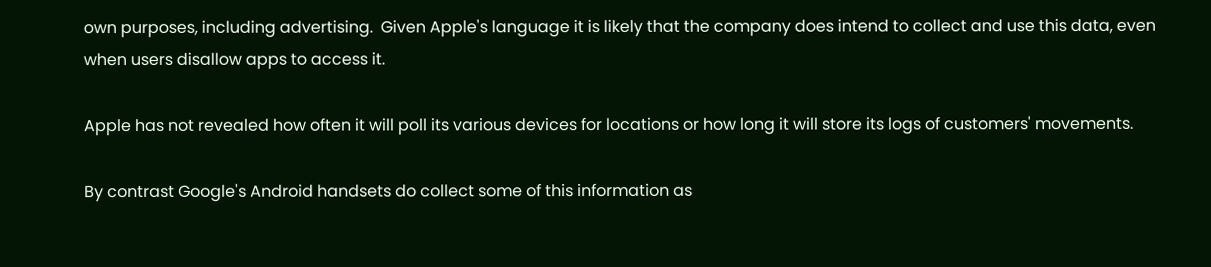own purposes, including advertising.  Given Apple's language it is likely that the company does intend to collect and use this data, even when users disallow apps to access it.

Apple has not revealed how often it will poll its various devices for locations or how long it will store its logs of customers' movements.

By contrast Google's Android handsets do collect some of this information as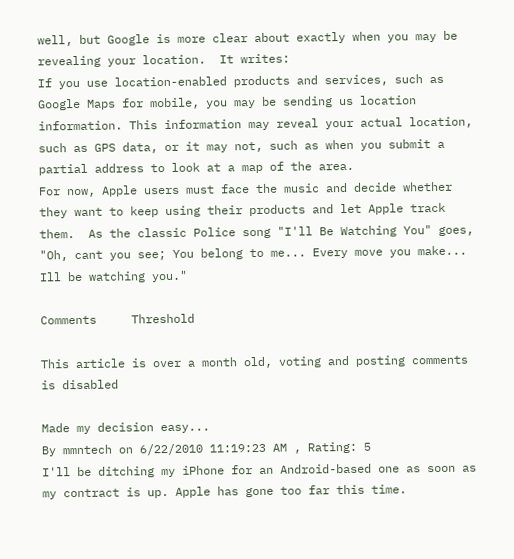well, but Google is more clear about exactly when you may be revealing your location.  It writes:
If you use location-enabled products and services, such as Google Maps for mobile, you may be sending us location information. This information may reveal your actual location, such as GPS data, or it may not, such as when you submit a partial address to look at a map of the area.
For now, Apple users must face the music and decide whether they want to keep using their products and let Apple track them.  As the classic Police song "I'll Be Watching You" goes,  "Oh, cant you see; You belong to me... Every move you make... Ill be watching you."

Comments     Threshold

This article is over a month old, voting and posting comments is disabled

Made my decision easy...
By mmntech on 6/22/2010 11:19:23 AM , Rating: 5
I'll be ditching my iPhone for an Android-based one as soon as my contract is up. Apple has gone too far this time.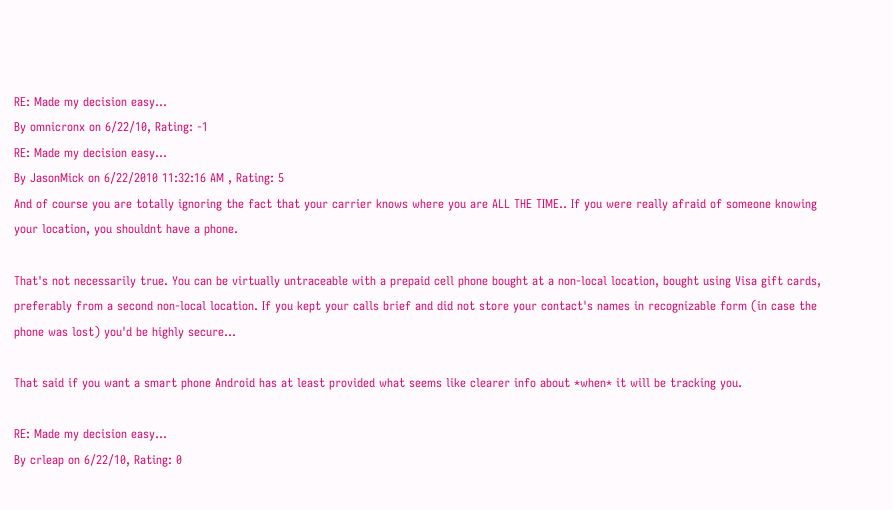RE: Made my decision easy...
By omnicronx on 6/22/10, Rating: -1
RE: Made my decision easy...
By JasonMick on 6/22/2010 11:32:16 AM , Rating: 5
And of course you are totally ignoring the fact that your carrier knows where you are ALL THE TIME.. If you were really afraid of someone knowing your location, you shouldnt have a phone.

That's not necessarily true. You can be virtually untraceable with a prepaid cell phone bought at a non-local location, bought using Visa gift cards, preferably from a second non-local location. If you kept your calls brief and did not store your contact's names in recognizable form (in case the phone was lost) you'd be highly secure...

That said if you want a smart phone Android has at least provided what seems like clearer info about *when* it will be tracking you.

RE: Made my decision easy...
By crleap on 6/22/10, Rating: 0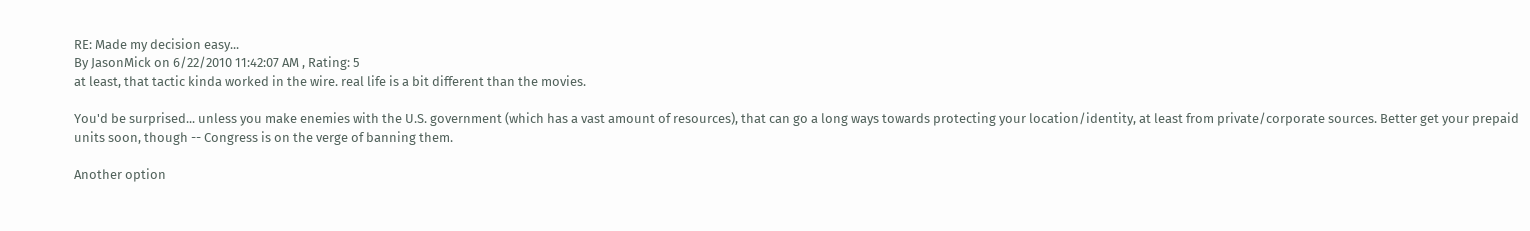RE: Made my decision easy...
By JasonMick on 6/22/2010 11:42:07 AM , Rating: 5
at least, that tactic kinda worked in the wire. real life is a bit different than the movies.

You'd be surprised... unless you make enemies with the U.S. government (which has a vast amount of resources), that can go a long ways towards protecting your location/identity, at least from private/corporate sources. Better get your prepaid units soon, though -- Congress is on the verge of banning them.

Another option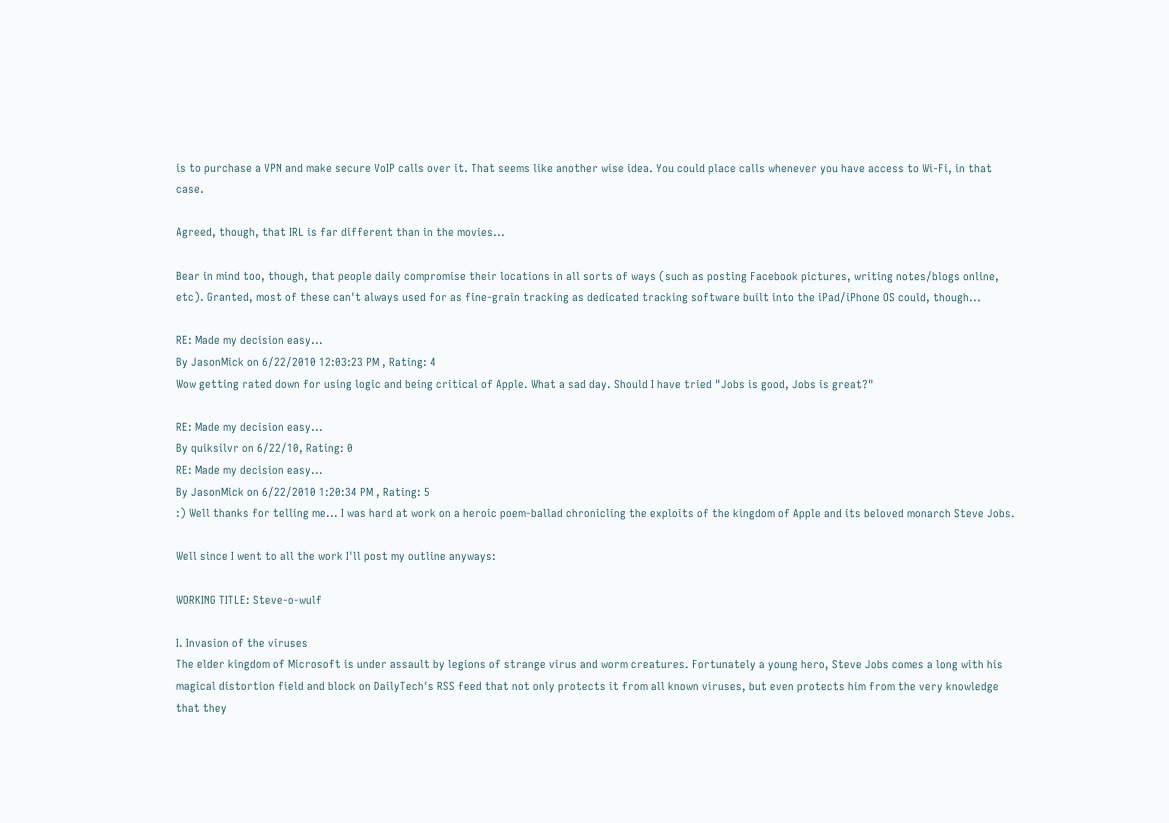is to purchase a VPN and make secure VoIP calls over it. That seems like another wise idea. You could place calls whenever you have access to Wi-Fi, in that case.

Agreed, though, that IRL is far different than in the movies...

Bear in mind too, though, that people daily compromise their locations in all sorts of ways (such as posting Facebook pictures, writing notes/blogs online, etc). Granted, most of these can't always used for as fine-grain tracking as dedicated tracking software built into the iPad/iPhone OS could, though...

RE: Made my decision easy...
By JasonMick on 6/22/2010 12:03:23 PM , Rating: 4
Wow getting rated down for using logic and being critical of Apple. What a sad day. Should I have tried "Jobs is good, Jobs is great?"

RE: Made my decision easy...
By quiksilvr on 6/22/10, Rating: 0
RE: Made my decision easy...
By JasonMick on 6/22/2010 1:20:34 PM , Rating: 5
:) Well thanks for telling me... I was hard at work on a heroic poem-ballad chronicling the exploits of the kingdom of Apple and its beloved monarch Steve Jobs.

Well since I went to all the work I'll post my outline anyways:

WORKING TITLE: Steve-o-wulf

I. Invasion of the viruses
The elder kingdom of Microsoft is under assault by legions of strange virus and worm creatures. Fortunately a young hero, Steve Jobs comes a long with his magical distortion field and block on DailyTech's RSS feed that not only protects it from all known viruses, but even protects him from the very knowledge that they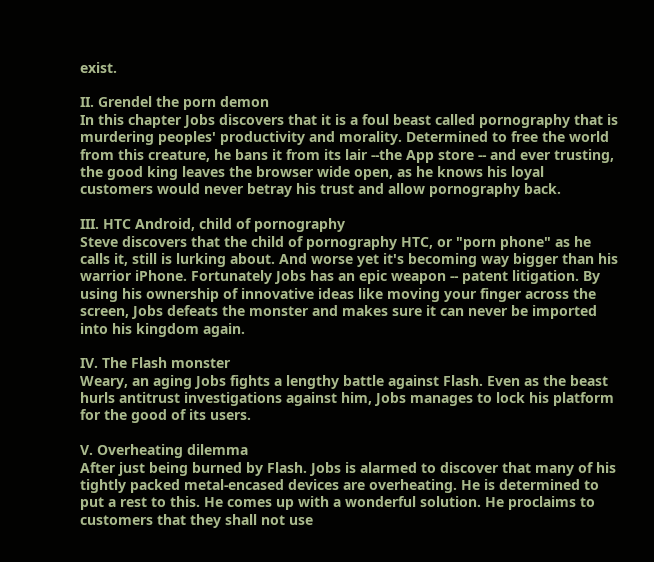exist.

II. Grendel the porn demon
In this chapter Jobs discovers that it is a foul beast called pornography that is murdering peoples' productivity and morality. Determined to free the world from this creature, he bans it from its lair --the App store -- and ever trusting, the good king leaves the browser wide open, as he knows his loyal customers would never betray his trust and allow pornography back.

III. HTC Android, child of pornography
Steve discovers that the child of pornography HTC, or "porn phone" as he calls it, still is lurking about. And worse yet it's becoming way bigger than his warrior iPhone. Fortunately Jobs has an epic weapon -- patent litigation. By using his ownership of innovative ideas like moving your finger across the screen, Jobs defeats the monster and makes sure it can never be imported into his kingdom again.

IV. The Flash monster
Weary, an aging Jobs fights a lengthy battle against Flash. Even as the beast hurls antitrust investigations against him, Jobs manages to lock his platform for the good of its users.

V. Overheating dilemma
After just being burned by Flash. Jobs is alarmed to discover that many of his tightly packed metal-encased devices are overheating. He is determined to put a rest to this. He comes up with a wonderful solution. He proclaims to customers that they shall not use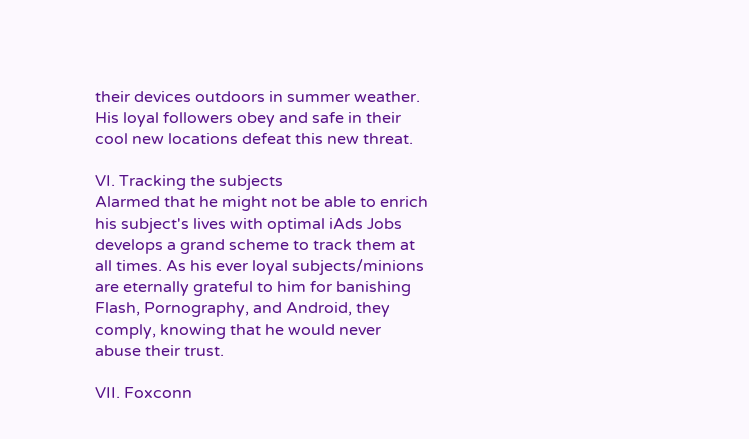their devices outdoors in summer weather. His loyal followers obey and safe in their cool new locations defeat this new threat.

VI. Tracking the subjects
Alarmed that he might not be able to enrich his subject's lives with optimal iAds Jobs develops a grand scheme to track them at all times. As his ever loyal subjects/minions are eternally grateful to him for banishing Flash, Pornography, and Android, they comply, knowing that he would never abuse their trust.

VII. Foxconn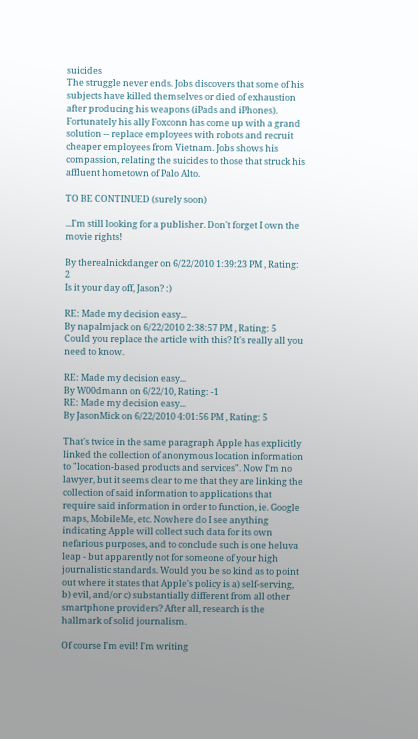suicides
The struggle never ends. Jobs discovers that some of his subjects have killed themselves or died of exhaustion after producing his weapons (iPads and iPhones). Fortunately his ally Foxconn has come up with a grand solution -- replace employees with robots and recruit cheaper employees from Vietnam. Jobs shows his compassion, relating the suicides to those that struck his affluent hometown of Palo Alto.

TO BE CONTINUED (surely soon)

...I'm still looking for a publisher. Don't forget I own the movie rights!

By therealnickdanger on 6/22/2010 1:39:23 PM , Rating: 2
Is it your day off, Jason? :)

RE: Made my decision easy...
By napalmjack on 6/22/2010 2:38:57 PM , Rating: 5
Could you replace the article with this? It's really all you need to know.

RE: Made my decision easy...
By W00dmann on 6/22/10, Rating: -1
RE: Made my decision easy...
By JasonMick on 6/22/2010 4:01:56 PM , Rating: 5

That's twice in the same paragraph Apple has explicitly linked the collection of anonymous location information to "location-based products and services". Now I'm no lawyer, but it seems clear to me that they are linking the collection of said information to applications that require said information in order to function, ie. Google maps, MobileMe, etc. Nowhere do I see anything indicating Apple will collect such data for its own nefarious purposes, and to conclude such is one heluva leap - but apparently not for someone of your high journalistic standards. Would you be so kind as to point out where it states that Apple's policy is a) self-serving, b) evil, and/or c) substantially different from all other smartphone providers? After all, research is the hallmark of solid journalism.

Of course I'm evil! I'm writing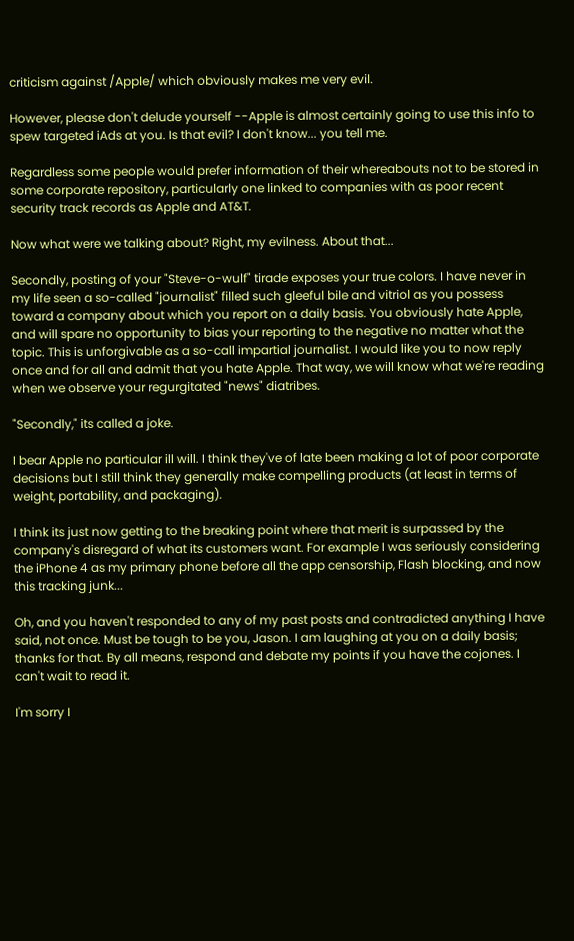criticism against /Apple/ which obviously makes me very evil.

However, please don't delude yourself --Apple is almost certainly going to use this info to spew targeted iAds at you. Is that evil? I don't know... you tell me.

Regardless some people would prefer information of their whereabouts not to be stored in some corporate repository, particularly one linked to companies with as poor recent security track records as Apple and AT&T.

Now what were we talking about? Right, my evilness. About that...

Secondly, posting of your "Steve-o-wulf" tirade exposes your true colors. I have never in my life seen a so-called "journalist" filled such gleeful bile and vitriol as you possess toward a company about which you report on a daily basis. You obviously hate Apple, and will spare no opportunity to bias your reporting to the negative no matter what the topic. This is unforgivable as a so-call impartial journalist. I would like you to now reply once and for all and admit that you hate Apple. That way, we will know what we're reading when we observe your regurgitated "news" diatribes.

"Secondly," its called a joke.

I bear Apple no particular ill will. I think they've of late been making a lot of poor corporate decisions but I still think they generally make compelling products (at least in terms of weight, portability, and packaging).

I think its just now getting to the breaking point where that merit is surpassed by the company's disregard of what its customers want. For example I was seriously considering the iPhone 4 as my primary phone before all the app censorship, Flash blocking, and now this tracking junk...

Oh, and you haven't responded to any of my past posts and contradicted anything I have said, not once. Must be tough to be you, Jason. I am laughing at you on a daily basis; thanks for that. By all means, respond and debate my points if you have the cojones. I can't wait to read it.

I'm sorry I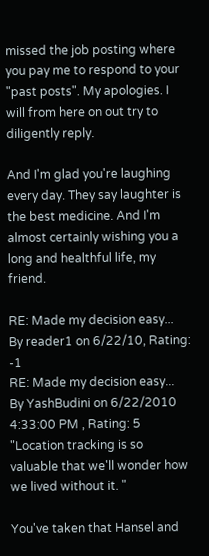missed the job posting where you pay me to respond to your "past posts". My apologies. I will from here on out try to diligently reply.

And I'm glad you're laughing every day. They say laughter is the best medicine. And I'm almost certainly wishing you a long and healthful life, my friend.

RE: Made my decision easy...
By reader1 on 6/22/10, Rating: -1
RE: Made my decision easy...
By YashBudini on 6/22/2010 4:33:00 PM , Rating: 5
"Location tracking is so valuable that we'll wonder how we lived without it. "

You've taken that Hansel and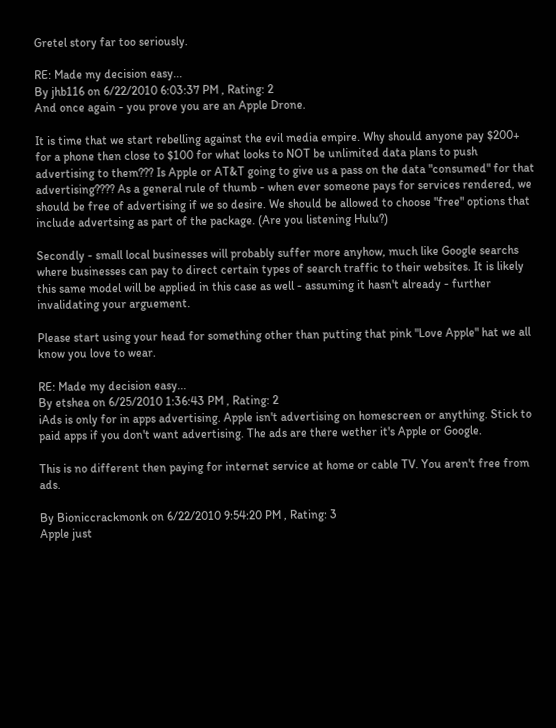Gretel story far too seriously.

RE: Made my decision easy...
By jhb116 on 6/22/2010 6:03:37 PM , Rating: 2
And once again - you prove you are an Apple Drone.

It is time that we start rebelling against the evil media empire. Why should anyone pay $200+ for a phone then close to $100 for what looks to NOT be unlimited data plans to push advertising to them??? Is Apple or AT&T going to give us a pass on the data "consumed" for that advertising???? As a general rule of thumb - when ever someone pays for services rendered, we should be free of advertising if we so desire. We should be allowed to choose "free" options that include advertsing as part of the package. (Are you listening Hulu?)

Secondly - small local businesses will probably suffer more anyhow, much like Google searchs where businesses can pay to direct certain types of search traffic to their websites. It is likely this same model will be applied in this case as well - assuming it hasn't already - further invalidating your arguement.

Please start using your head for something other than putting that pink "Love Apple" hat we all know you love to wear.

RE: Made my decision easy...
By etshea on 6/25/2010 1:36:43 PM , Rating: 2
iAds is only for in apps advertising. Apple isn't advertising on homescreen or anything. Stick to paid apps if you don't want advertising. The ads are there wether it's Apple or Google.

This is no different then paying for internet service at home or cable TV. You aren't free from ads.

By Bioniccrackmonk on 6/22/2010 9:54:20 PM , Rating: 3
Apple just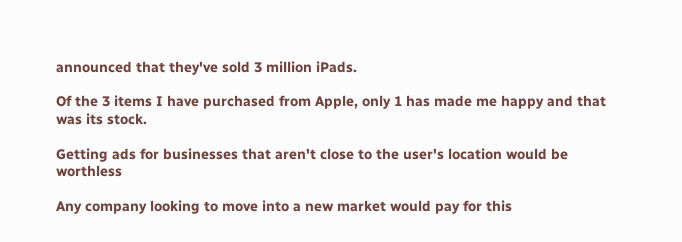announced that they've sold 3 million iPads.

Of the 3 items I have purchased from Apple, only 1 has made me happy and that was its stock.

Getting ads for businesses that aren't close to the user's location would be worthless

Any company looking to move into a new market would pay for this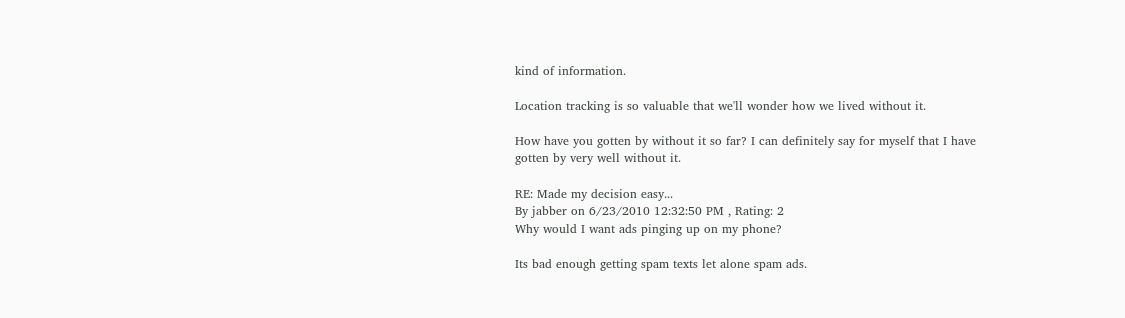kind of information.

Location tracking is so valuable that we'll wonder how we lived without it.

How have you gotten by without it so far? I can definitely say for myself that I have gotten by very well without it.

RE: Made my decision easy...
By jabber on 6/23/2010 12:32:50 PM , Rating: 2
Why would I want ads pinging up on my phone?

Its bad enough getting spam texts let alone spam ads.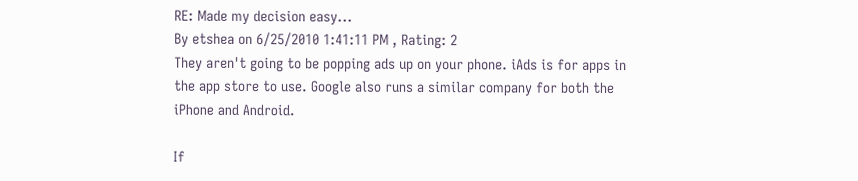RE: Made my decision easy...
By etshea on 6/25/2010 1:41:11 PM , Rating: 2
They aren't going to be popping ads up on your phone. iAds is for apps in the app store to use. Google also runs a similar company for both the iPhone and Android.

If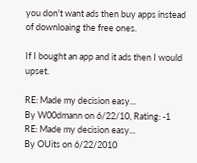you don't want ads then buy apps instead of downloaing the free ones.

If I bought an app and it ads then I would upset.

RE: Made my decision easy...
By W00dmann on 6/22/10, Rating: -1
RE: Made my decision easy...
By OUits on 6/22/2010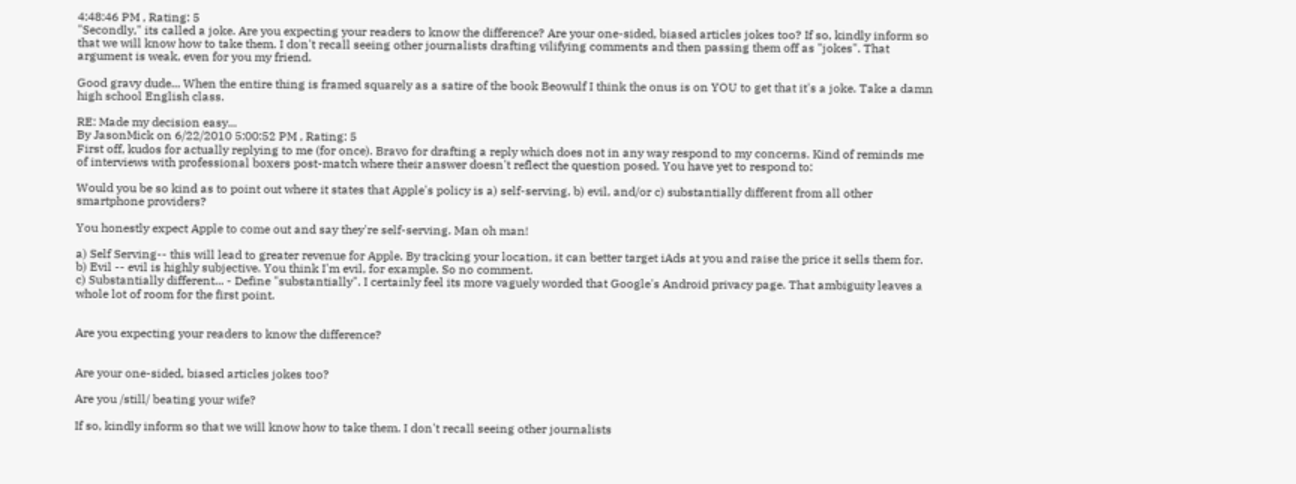4:48:46 PM , Rating: 5
"Secondly," its called a joke. Are you expecting your readers to know the difference? Are your one-sided, biased articles jokes too? If so, kindly inform so that we will know how to take them. I don't recall seeing other journalists drafting vilifying comments and then passing them off as "jokes". That argument is weak, even for you my friend.

Good gravy dude... When the entire thing is framed squarely as a satire of the book Beowulf I think the onus is on YOU to get that it's a joke. Take a damn high school English class.

RE: Made my decision easy...
By JasonMick on 6/22/2010 5:00:52 PM , Rating: 5
First off, kudos for actually replying to me (for once). Bravo for drafting a reply which does not in any way respond to my concerns. Kind of reminds me of interviews with professional boxers post-match where their answer doesn't reflect the question posed. You have yet to respond to:

Would you be so kind as to point out where it states that Apple's policy is a) self-serving, b) evil, and/or c) substantially different from all other smartphone providers?

You honestly expect Apple to come out and say they're self-serving. Man oh man!

a) Self Serving-- this will lead to greater revenue for Apple. By tracking your location, it can better target iAds at you and raise the price it sells them for.
b) Evil -- evil is highly subjective. You think I'm evil, for example. So no comment.
c) Substantially different... - Define "substantially". I certainly feel its more vaguely worded that Google's Android privacy page. That ambiguity leaves a whole lot of room for the first point.


Are you expecting your readers to know the difference?


Are your one-sided, biased articles jokes too?

Are you /still/ beating your wife?

If so, kindly inform so that we will know how to take them. I don't recall seeing other journalists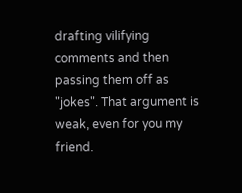drafting vilifying comments and then passing them off as "jokes". That argument is weak, even for you my friend.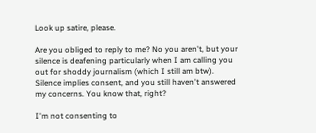Look up satire, please.

Are you obliged to reply to me? No you aren't, but your silence is deafening particularly when I am calling you out for shoddy journalism (which I still am btw). Silence implies consent, and you still haven't answered my concerns. You know that, right?

I'm not consenting to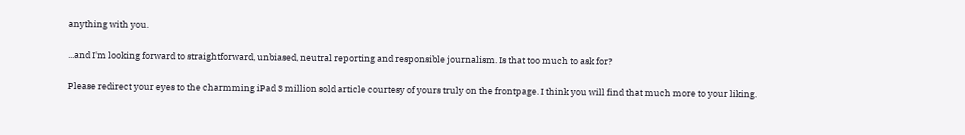anything with you.

...and I'm looking forward to straightforward, unbiased, neutral reporting and responsible journalism. Is that too much to ask for?

Please redirect your eyes to the charmming iPad 3 million sold article courtesy of yours truly on the frontpage. I think you will find that much more to your liking.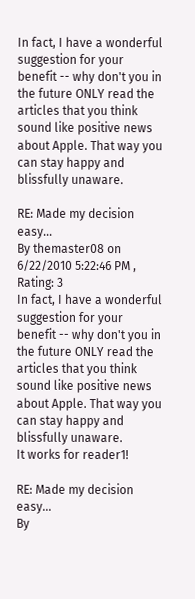In fact, I have a wonderful suggestion for your benefit -- why don't you in the future ONLY read the articles that you think sound like positive news about Apple. That way you can stay happy and blissfully unaware.

RE: Made my decision easy...
By themaster08 on 6/22/2010 5:22:46 PM , Rating: 3
In fact, I have a wonderful suggestion for your benefit -- why don't you in the future ONLY read the articles that you think sound like positive news about Apple. That way you can stay happy and blissfully unaware.
It works for reader1!

RE: Made my decision easy...
By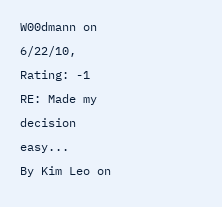W00dmann on 6/22/10, Rating: -1
RE: Made my decision easy...
By Kim Leo on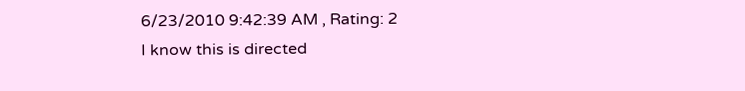6/23/2010 9:42:39 AM , Rating: 2
I know this is directed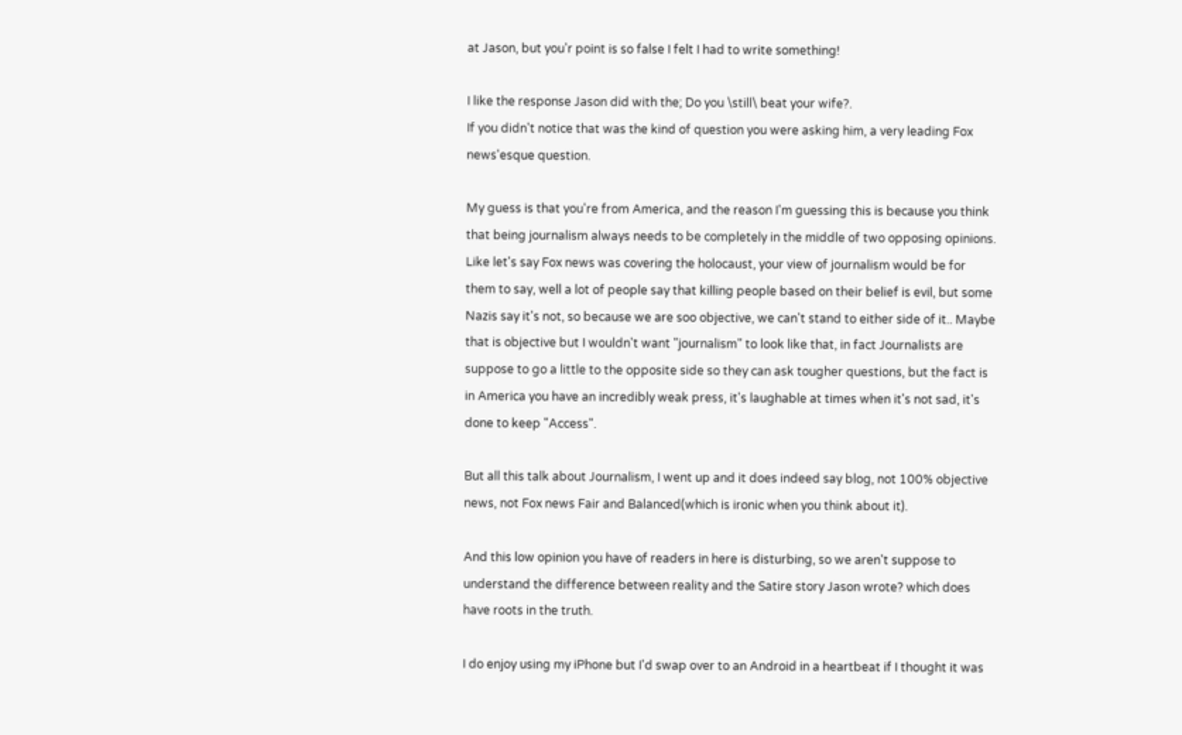at Jason, but you'r point is so false I felt I had to write something!

I like the response Jason did with the; Do you \still\ beat your wife?.
If you didn't notice that was the kind of question you were asking him, a very leading Fox news'esque question.

My guess is that you're from America, and the reason I'm guessing this is because you think that being journalism always needs to be completely in the middle of two opposing opinions. Like let's say Fox news was covering the holocaust, your view of journalism would be for them to say, well a lot of people say that killing people based on their belief is evil, but some Nazis say it's not, so because we are soo objective, we can't stand to either side of it.. Maybe that is objective but I wouldn't want "journalism" to look like that, in fact Journalists are suppose to go a little to the opposite side so they can ask tougher questions, but the fact is in America you have an incredibly weak press, it's laughable at times when it's not sad, it's done to keep "Access".

But all this talk about Journalism, I went up and it does indeed say blog, not 100% objective news, not Fox news Fair and Balanced(which is ironic when you think about it).

And this low opinion you have of readers in here is disturbing, so we aren't suppose to understand the difference between reality and the Satire story Jason wrote? which does have roots in the truth.

I do enjoy using my iPhone but I'd swap over to an Android in a heartbeat if I thought it was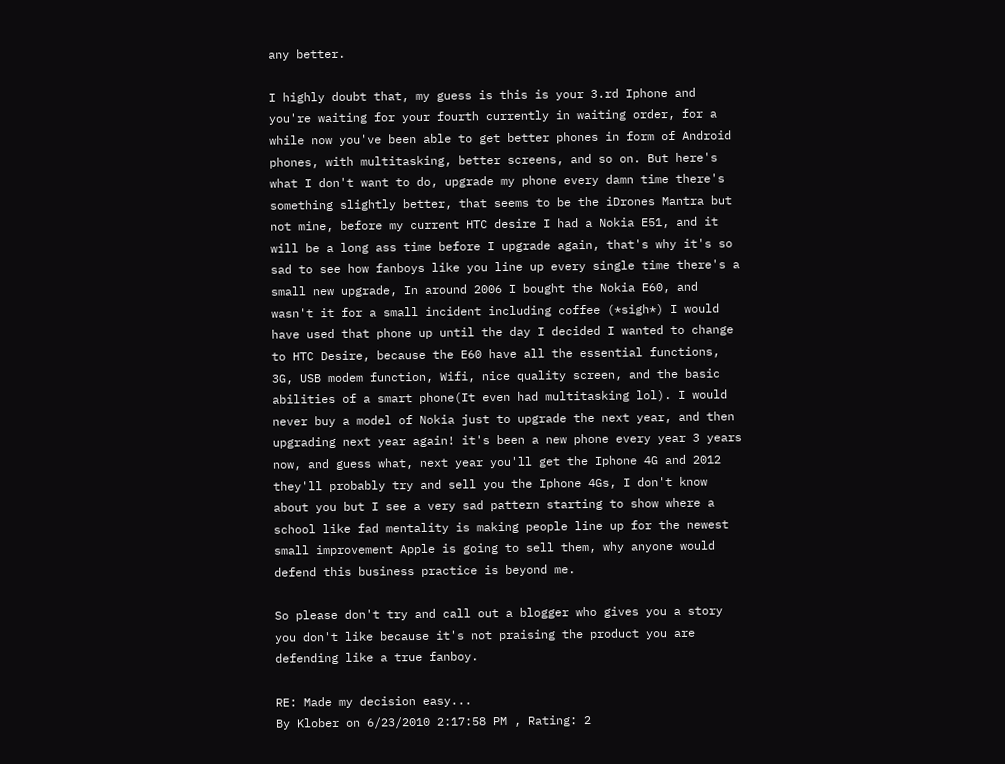any better.

I highly doubt that, my guess is this is your 3.rd Iphone and you're waiting for your fourth currently in waiting order, for a while now you've been able to get better phones in form of Android phones, with multitasking, better screens, and so on. But here's what I don't want to do, upgrade my phone every damn time there's something slightly better, that seems to be the iDrones Mantra but not mine, before my current HTC desire I had a Nokia E51, and it will be a long ass time before I upgrade again, that's why it's so sad to see how fanboys like you line up every single time there's a small new upgrade, In around 2006 I bought the Nokia E60, and wasn't it for a small incident including coffee (*sigh*) I would have used that phone up until the day I decided I wanted to change to HTC Desire, because the E60 have all the essential functions, 3G, USB modem function, Wifi, nice quality screen, and the basic abilities of a smart phone(It even had multitasking lol). I would never buy a model of Nokia just to upgrade the next year, and then upgrading next year again! it's been a new phone every year 3 years now, and guess what, next year you'll get the Iphone 4G and 2012 they'll probably try and sell you the Iphone 4Gs, I don't know about you but I see a very sad pattern starting to show where a school like fad mentality is making people line up for the newest small improvement Apple is going to sell them, why anyone would defend this business practice is beyond me.

So please don't try and call out a blogger who gives you a story you don't like because it's not praising the product you are defending like a true fanboy.

RE: Made my decision easy...
By Klober on 6/23/2010 2:17:58 PM , Rating: 2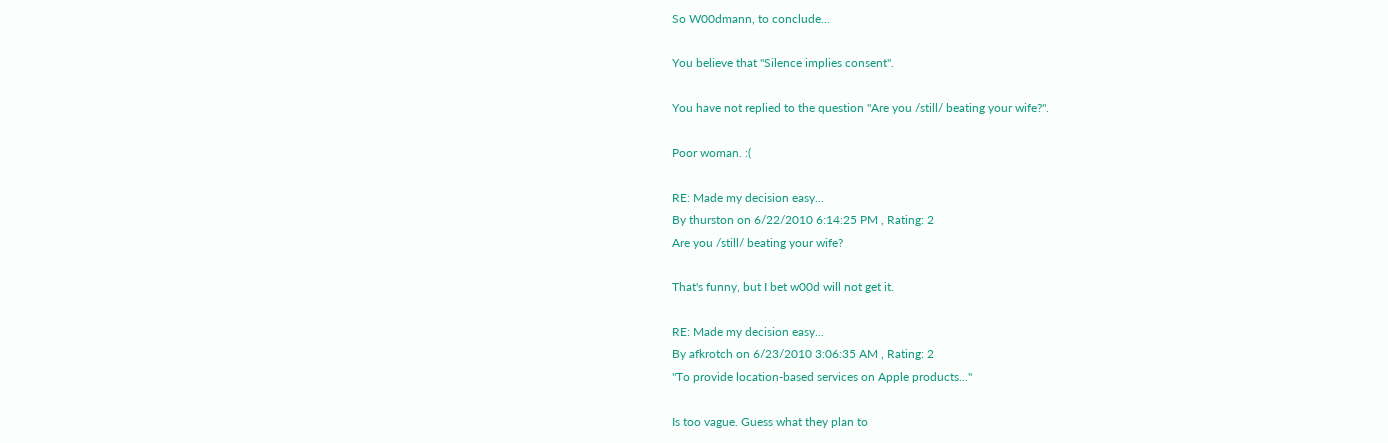So W00dmann, to conclude...

You believe that "Silence implies consent".

You have not replied to the question "Are you /still/ beating your wife?".

Poor woman. :(

RE: Made my decision easy...
By thurston on 6/22/2010 6:14:25 PM , Rating: 2
Are you /still/ beating your wife?

That's funny, but I bet w00d will not get it.

RE: Made my decision easy...
By afkrotch on 6/23/2010 3:06:35 AM , Rating: 2
"To provide location-based services on Apple products..."

Is too vague. Guess what they plan to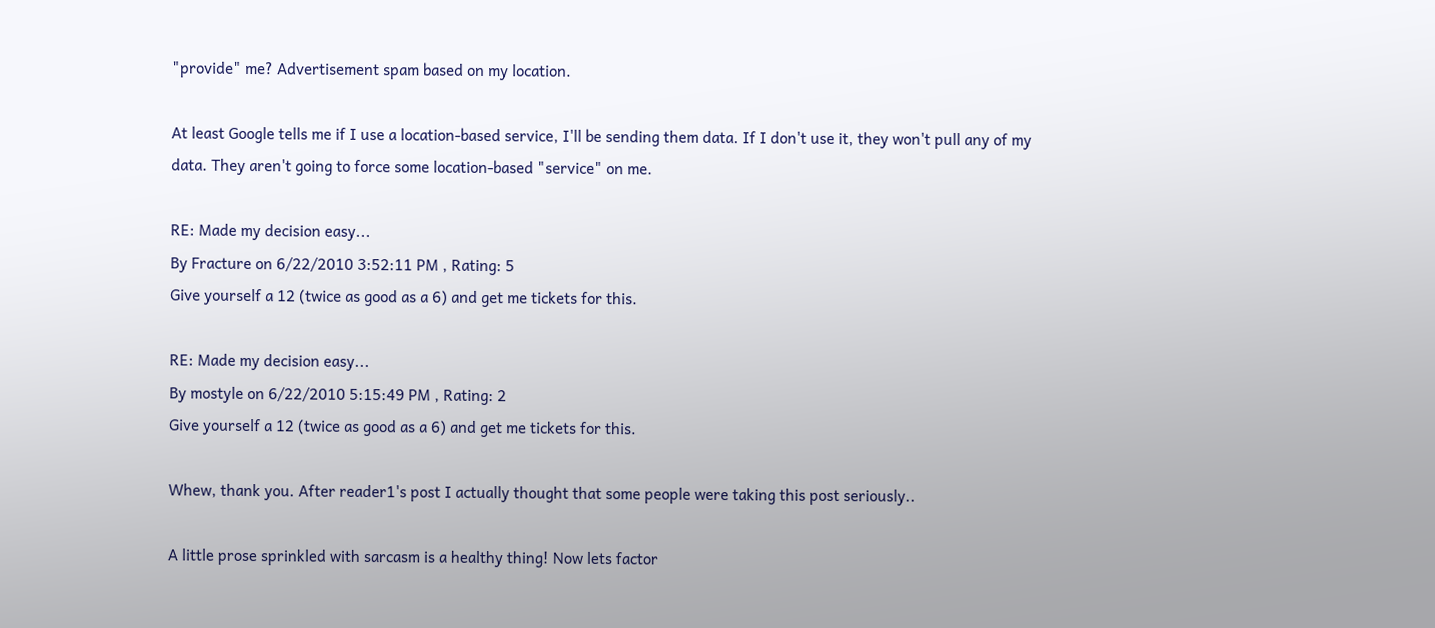"provide" me? Advertisement spam based on my location.

At least Google tells me if I use a location-based service, I'll be sending them data. If I don't use it, they won't pull any of my data. They aren't going to force some location-based "service" on me.

RE: Made my decision easy...
By Fracture on 6/22/2010 3:52:11 PM , Rating: 5
Give yourself a 12 (twice as good as a 6) and get me tickets for this.

RE: Made my decision easy...
By mostyle on 6/22/2010 5:15:49 PM , Rating: 2
Give yourself a 12 (twice as good as a 6) and get me tickets for this.

Whew, thank you. After reader1's post I actually thought that some people were taking this post seriously..

A little prose sprinkled with sarcasm is a healthy thing! Now lets factor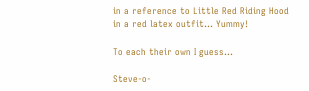in a reference to Little Red Riding Hood in a red latex outfit... Yummy!

To each their own I guess...

Steve-o-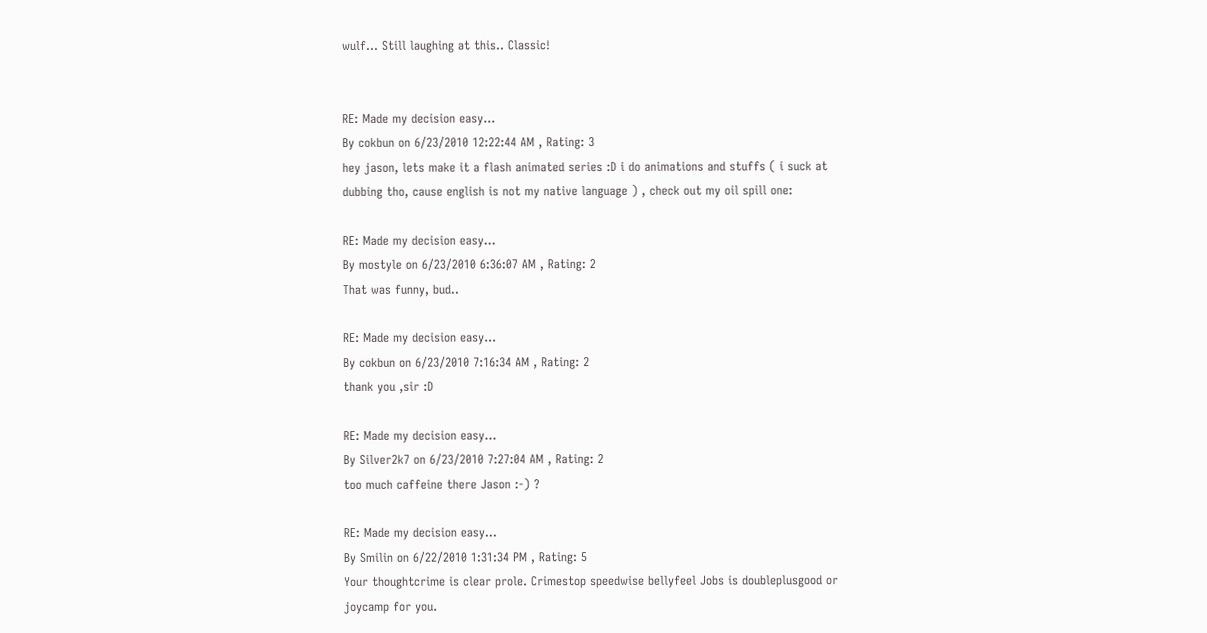wulf... Still laughing at this.. Classic!


RE: Made my decision easy...
By cokbun on 6/23/2010 12:22:44 AM , Rating: 3
hey jason, lets make it a flash animated series :D i do animations and stuffs ( i suck at dubbing tho, cause english is not my native language ) , check out my oil spill one:

RE: Made my decision easy...
By mostyle on 6/23/2010 6:36:07 AM , Rating: 2
That was funny, bud..

RE: Made my decision easy...
By cokbun on 6/23/2010 7:16:34 AM , Rating: 2
thank you ,sir :D

RE: Made my decision easy...
By Silver2k7 on 6/23/2010 7:27:04 AM , Rating: 2
too much caffeine there Jason :-) ?

RE: Made my decision easy...
By Smilin on 6/22/2010 1:31:34 PM , Rating: 5
Your thoughtcrime is clear prole. Crimestop speedwise bellyfeel Jobs is doubleplusgood or joycamp for you.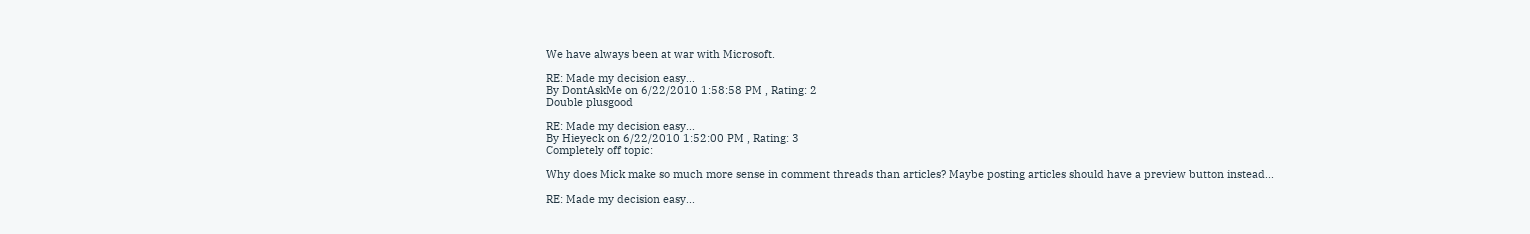We have always been at war with Microsoft.

RE: Made my decision easy...
By DontAskMe on 6/22/2010 1:58:58 PM , Rating: 2
Double plusgood

RE: Made my decision easy...
By Hieyeck on 6/22/2010 1:52:00 PM , Rating: 3
Completely off topic:

Why does Mick make so much more sense in comment threads than articles? Maybe posting articles should have a preview button instead...

RE: Made my decision easy...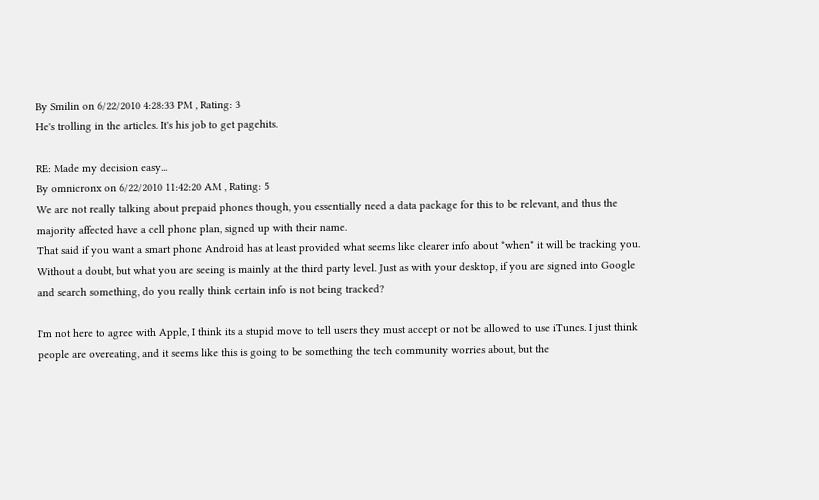By Smilin on 6/22/2010 4:28:33 PM , Rating: 3
He's trolling in the articles. It's his job to get pagehits.

RE: Made my decision easy...
By omnicronx on 6/22/2010 11:42:20 AM , Rating: 5
We are not really talking about prepaid phones though, you essentially need a data package for this to be relevant, and thus the majority affected have a cell phone plan, signed up with their name.
That said if you want a smart phone Android has at least provided what seems like clearer info about *when* it will be tracking you.
Without a doubt, but what you are seeing is mainly at the third party level. Just as with your desktop, if you are signed into Google and search something, do you really think certain info is not being tracked?

I'm not here to agree with Apple, I think its a stupid move to tell users they must accept or not be allowed to use iTunes. I just think people are overeating, and it seems like this is going to be something the tech community worries about, but the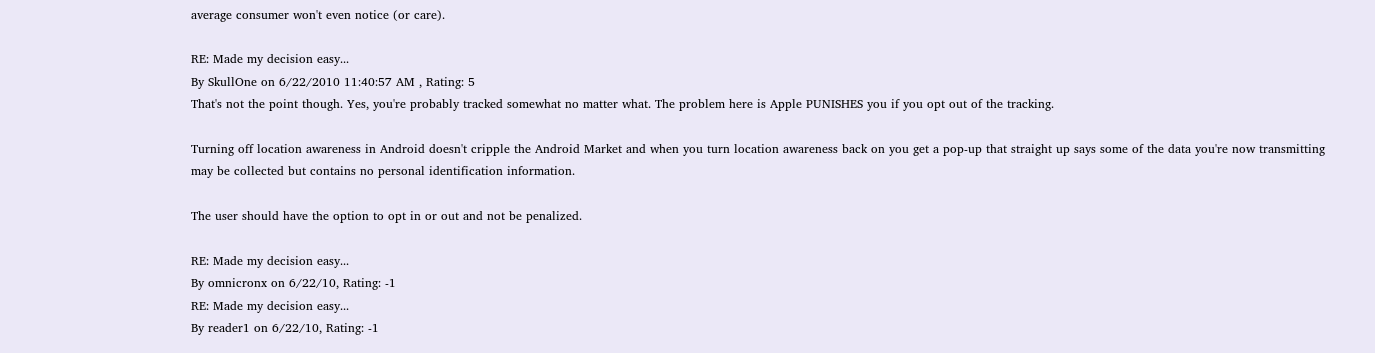average consumer won't even notice (or care).

RE: Made my decision easy...
By SkullOne on 6/22/2010 11:40:57 AM , Rating: 5
That's not the point though. Yes, you're probably tracked somewhat no matter what. The problem here is Apple PUNISHES you if you opt out of the tracking.

Turning off location awareness in Android doesn't cripple the Android Market and when you turn location awareness back on you get a pop-up that straight up says some of the data you're now transmitting may be collected but contains no personal identification information.

The user should have the option to opt in or out and not be penalized.

RE: Made my decision easy...
By omnicronx on 6/22/10, Rating: -1
RE: Made my decision easy...
By reader1 on 6/22/10, Rating: -1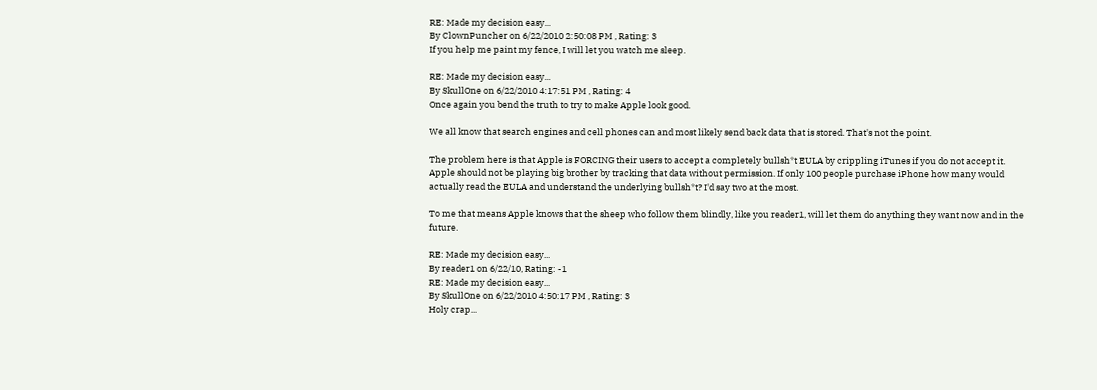RE: Made my decision easy...
By ClownPuncher on 6/22/2010 2:50:08 PM , Rating: 3
If you help me paint my fence, I will let you watch me sleep.

RE: Made my decision easy...
By SkullOne on 6/22/2010 4:17:51 PM , Rating: 4
Once again you bend the truth to try to make Apple look good.

We all know that search engines and cell phones can and most likely send back data that is stored. That's not the point.

The problem here is that Apple is FORCING their users to accept a completely bullsh*t EULA by crippling iTunes if you do not accept it. Apple should not be playing big brother by tracking that data without permission. If only 100 people purchase iPhone how many would actually read the EULA and understand the underlying bullsh*t? I'd say two at the most.

To me that means Apple knows that the sheep who follow them blindly, like you reader1, will let them do anything they want now and in the future.

RE: Made my decision easy...
By reader1 on 6/22/10, Rating: -1
RE: Made my decision easy...
By SkullOne on 6/22/2010 4:50:17 PM , Rating: 3
Holy crap...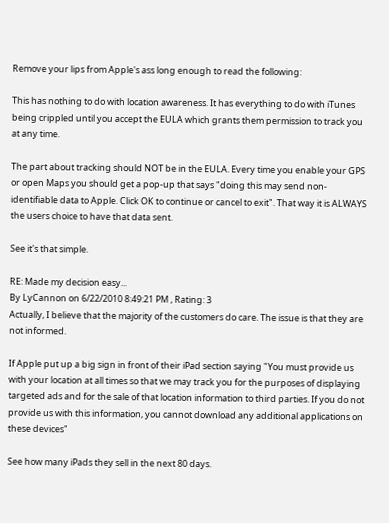Remove your lips from Apple's ass long enough to read the following:

This has nothing to do with location awareness. It has everything to do with iTunes being crippled until you accept the EULA which grants them permission to track you at any time.

The part about tracking should NOT be in the EULA. Every time you enable your GPS or open Maps you should get a pop-up that says "doing this may send non-identifiable data to Apple. Click OK to continue or cancel to exit". That way it is ALWAYS the users choice to have that data sent.

See it's that simple.

RE: Made my decision easy...
By LyCannon on 6/22/2010 8:49:21 PM , Rating: 3
Actually, I believe that the majority of the customers do care. The issue is that they are not informed.

If Apple put up a big sign in front of their iPad section saying "You must provide us with your location at all times so that we may track you for the purposes of displaying targeted ads and for the sale of that location information to third parties. If you do not provide us with this information, you cannot download any additional applications on these devices"

See how many iPads they sell in the next 80 days.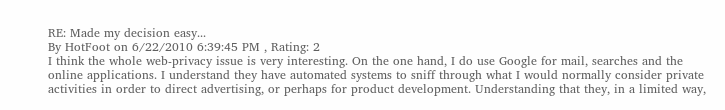RE: Made my decision easy...
By HotFoot on 6/22/2010 6:39:45 PM , Rating: 2
I think the whole web-privacy issue is very interesting. On the one hand, I do use Google for mail, searches and the online applications. I understand they have automated systems to sniff through what I would normally consider private activities in order to direct advertising, or perhaps for product development. Understanding that they, in a limited way,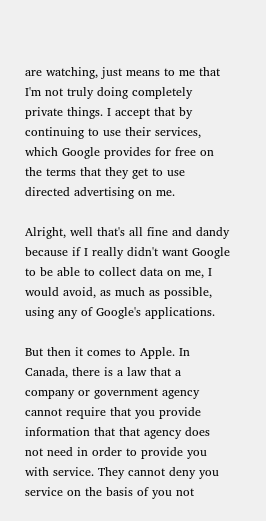are watching, just means to me that I'm not truly doing completely private things. I accept that by continuing to use their services, which Google provides for free on the terms that they get to use directed advertising on me.

Alright, well that's all fine and dandy because if I really didn't want Google to be able to collect data on me, I would avoid, as much as possible, using any of Google's applications.

But then it comes to Apple. In Canada, there is a law that a company or government agency cannot require that you provide information that that agency does not need in order to provide you with service. They cannot deny you service on the basis of you not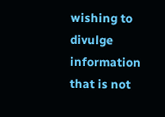wishing to divulge information that is not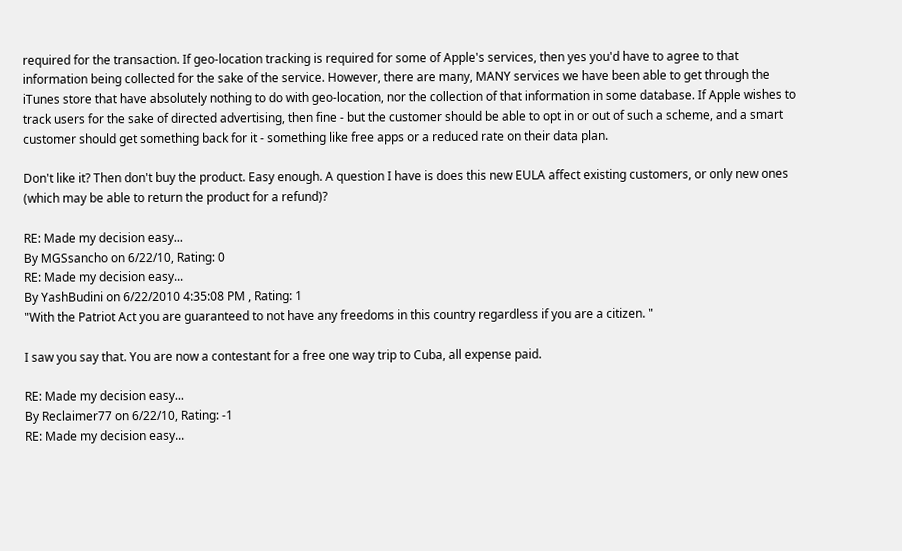required for the transaction. If geo-location tracking is required for some of Apple's services, then yes you'd have to agree to that information being collected for the sake of the service. However, there are many, MANY services we have been able to get through the iTunes store that have absolutely nothing to do with geo-location, nor the collection of that information in some database. If Apple wishes to track users for the sake of directed advertising, then fine - but the customer should be able to opt in or out of such a scheme, and a smart customer should get something back for it - something like free apps or a reduced rate on their data plan.

Don't like it? Then don't buy the product. Easy enough. A question I have is does this new EULA affect existing customers, or only new ones (which may be able to return the product for a refund)?

RE: Made my decision easy...
By MGSsancho on 6/22/10, Rating: 0
RE: Made my decision easy...
By YashBudini on 6/22/2010 4:35:08 PM , Rating: 1
"With the Patriot Act you are guaranteed to not have any freedoms in this country regardless if you are a citizen. "

I saw you say that. You are now a contestant for a free one way trip to Cuba, all expense paid.

RE: Made my decision easy...
By Reclaimer77 on 6/22/10, Rating: -1
RE: Made my decision easy...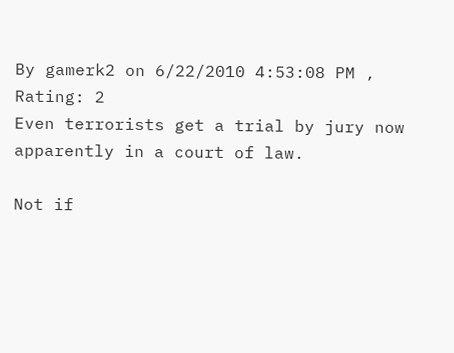By gamerk2 on 6/22/2010 4:53:08 PM , Rating: 2
Even terrorists get a trial by jury now apparently in a court of law.

Not if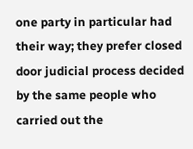one party in particular had their way; they prefer closed door judicial process decided by the same people who carried out the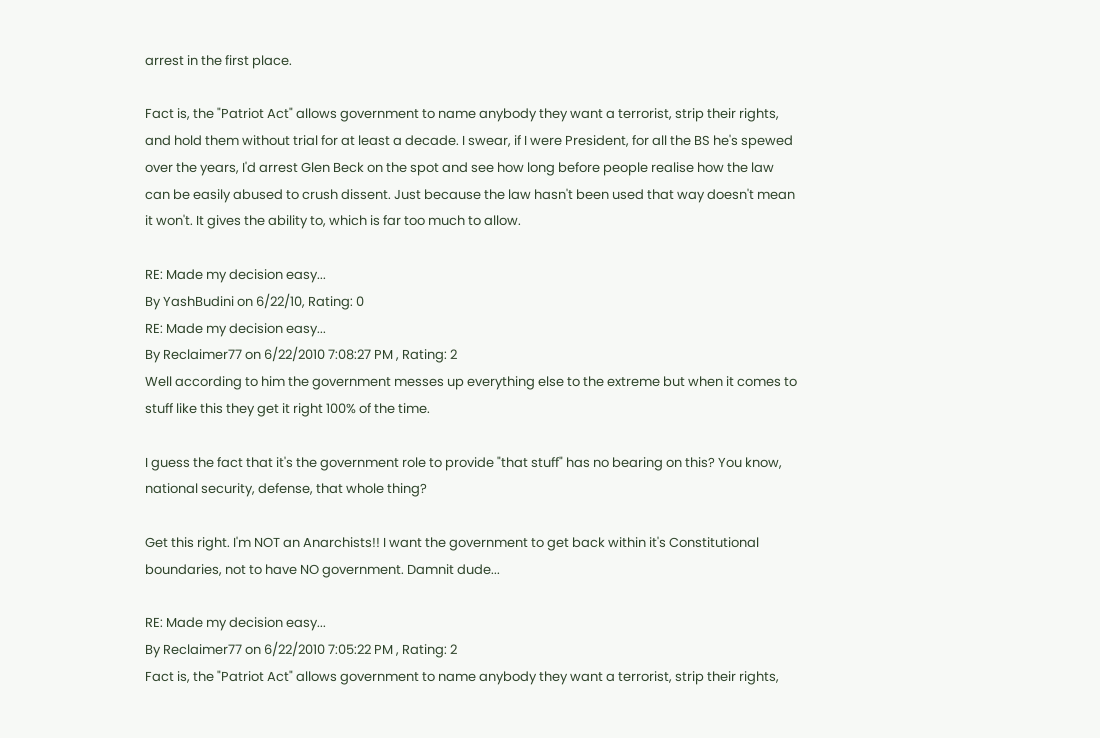arrest in the first place.

Fact is, the "Patriot Act" allows government to name anybody they want a terrorist, strip their rights, and hold them without trial for at least a decade. I swear, if I were President, for all the BS he's spewed over the years, I'd arrest Glen Beck on the spot and see how long before people realise how the law can be easily abused to crush dissent. Just because the law hasn't been used that way doesn't mean it won't. It gives the ability to, which is far too much to allow.

RE: Made my decision easy...
By YashBudini on 6/22/10, Rating: 0
RE: Made my decision easy...
By Reclaimer77 on 6/22/2010 7:08:27 PM , Rating: 2
Well according to him the government messes up everything else to the extreme but when it comes to stuff like this they get it right 100% of the time.

I guess the fact that it's the government role to provide "that stuff" has no bearing on this? You know, national security, defense, that whole thing?

Get this right. I'm NOT an Anarchists!! I want the government to get back within it's Constitutional boundaries, not to have NO government. Damnit dude...

RE: Made my decision easy...
By Reclaimer77 on 6/22/2010 7:05:22 PM , Rating: 2
Fact is, the "Patriot Act" allows government to name anybody they want a terrorist, strip their rights,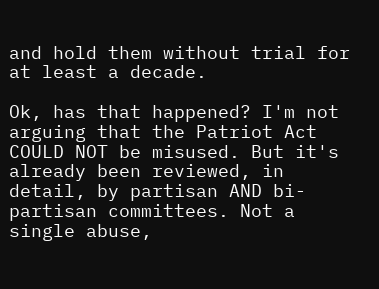and hold them without trial for at least a decade.

Ok, has that happened? I'm not arguing that the Patriot Act COULD NOT be misused. But it's already been reviewed, in detail, by partisan AND bi-partisan committees. Not a single abuse,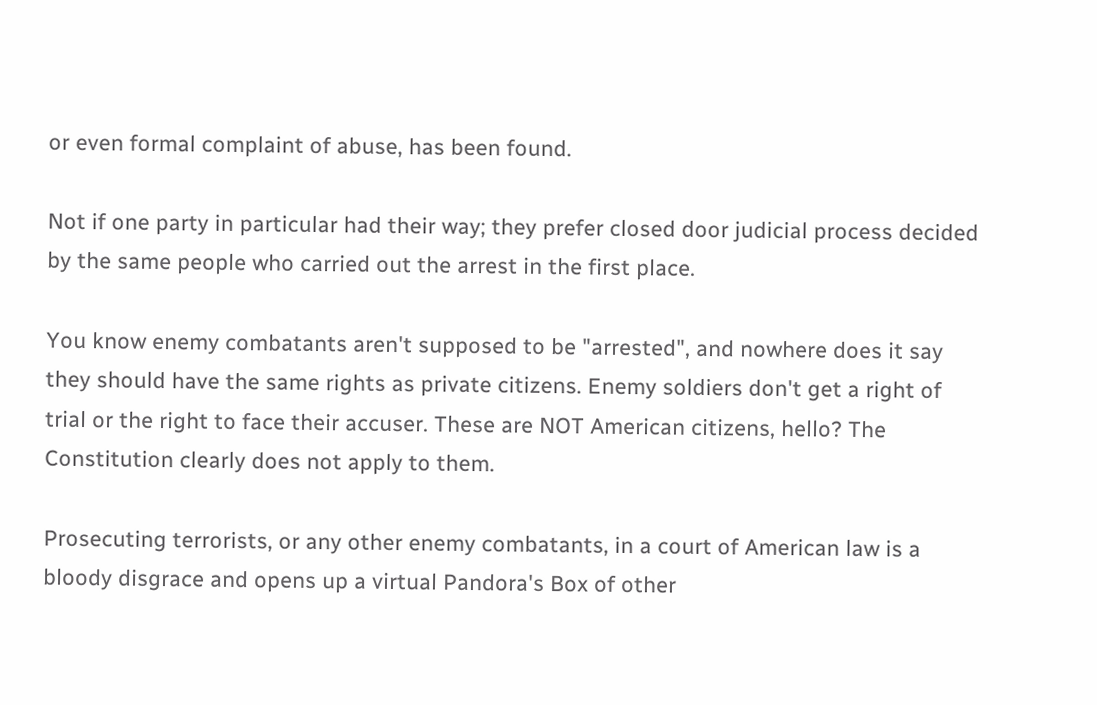or even formal complaint of abuse, has been found.

Not if one party in particular had their way; they prefer closed door judicial process decided by the same people who carried out the arrest in the first place.

You know enemy combatants aren't supposed to be "arrested", and nowhere does it say they should have the same rights as private citizens. Enemy soldiers don't get a right of trial or the right to face their accuser. These are NOT American citizens, hello? The Constitution clearly does not apply to them.

Prosecuting terrorists, or any other enemy combatants, in a court of American law is a bloody disgrace and opens up a virtual Pandora's Box of other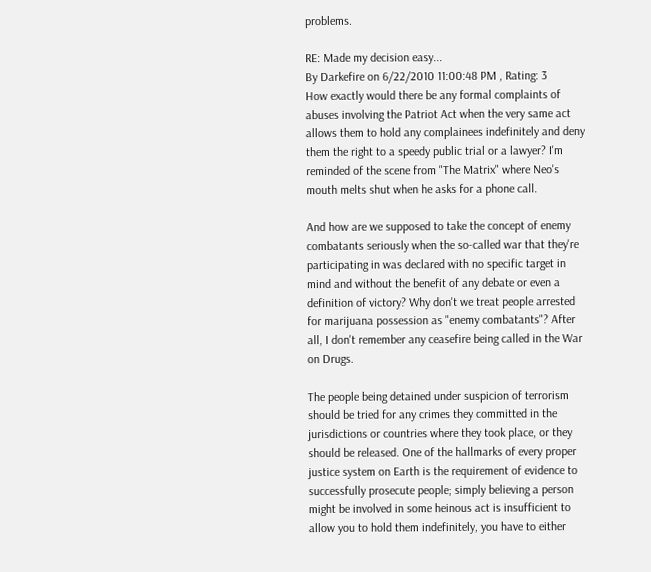problems.

RE: Made my decision easy...
By Darkefire on 6/22/2010 11:00:48 PM , Rating: 3
How exactly would there be any formal complaints of abuses involving the Patriot Act when the very same act allows them to hold any complainees indefinitely and deny them the right to a speedy public trial or a lawyer? I'm reminded of the scene from "The Matrix" where Neo's mouth melts shut when he asks for a phone call.

And how are we supposed to take the concept of enemy combatants seriously when the so-called war that they're participating in was declared with no specific target in mind and without the benefit of any debate or even a definition of victory? Why don't we treat people arrested for marijuana possession as "enemy combatants"? After all, I don't remember any ceasefire being called in the War on Drugs.

The people being detained under suspicion of terrorism should be tried for any crimes they committed in the jurisdictions or countries where they took place, or they should be released. One of the hallmarks of every proper justice system on Earth is the requirement of evidence to successfully prosecute people; simply believing a person might be involved in some heinous act is insufficient to allow you to hold them indefinitely, you have to either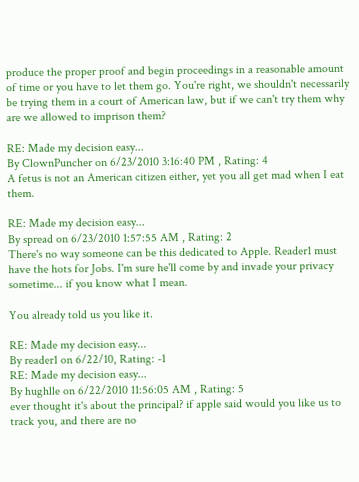produce the proper proof and begin proceedings in a reasonable amount of time or you have to let them go. You're right, we shouldn't necessarily be trying them in a court of American law, but if we can't try them why are we allowed to imprison them?

RE: Made my decision easy...
By ClownPuncher on 6/23/2010 3:16:40 PM , Rating: 4
A fetus is not an American citizen either, yet you all get mad when I eat them.

RE: Made my decision easy...
By spread on 6/23/2010 1:57:55 AM , Rating: 2
There's no way someone can be this dedicated to Apple. Reader1 must have the hots for Jobs. I'm sure he'll come by and invade your privacy sometime... if you know what I mean.

You already told us you like it.

RE: Made my decision easy...
By reader1 on 6/22/10, Rating: -1
RE: Made my decision easy...
By hughlle on 6/22/2010 11:56:05 AM , Rating: 5
ever thought it's about the principal? if apple said would you like us to track you, and there are no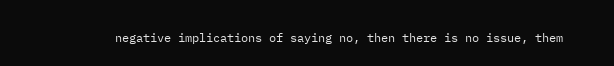negative implications of saying no, then there is no issue, them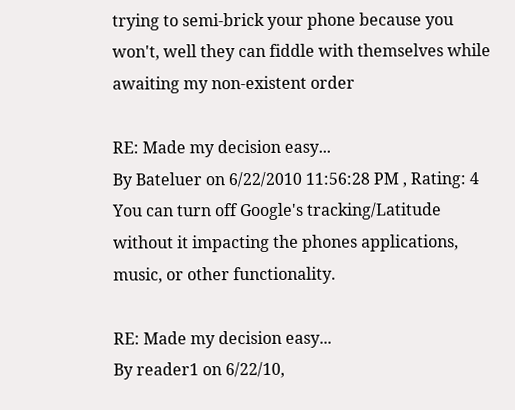trying to semi-brick your phone because you won't, well they can fiddle with themselves while awaiting my non-existent order

RE: Made my decision easy...
By Bateluer on 6/22/2010 11:56:28 PM , Rating: 4
You can turn off Google's tracking/Latitude without it impacting the phones applications, music, or other functionality.

RE: Made my decision easy...
By reader1 on 6/22/10,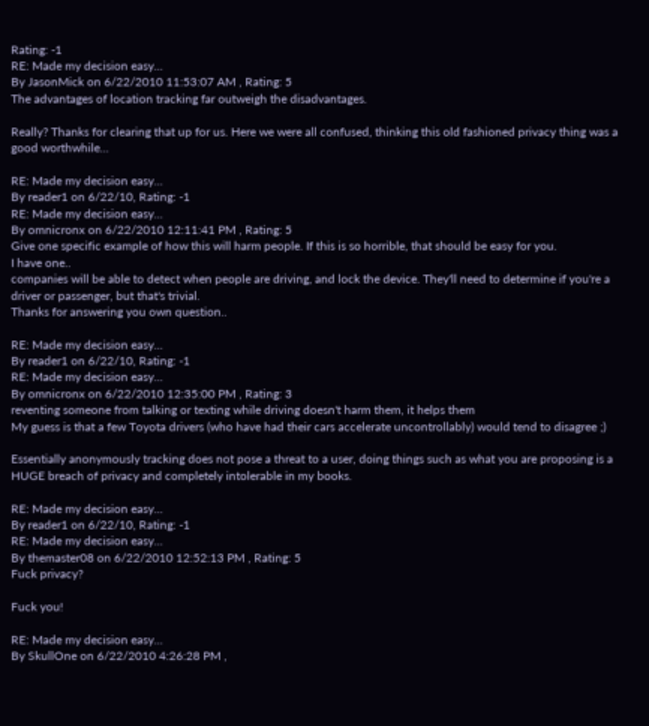Rating: -1
RE: Made my decision easy...
By JasonMick on 6/22/2010 11:53:07 AM , Rating: 5
The advantages of location tracking far outweigh the disadvantages.

Really? Thanks for clearing that up for us. Here we were all confused, thinking this old fashioned privacy thing was a good worthwhile...

RE: Made my decision easy...
By reader1 on 6/22/10, Rating: -1
RE: Made my decision easy...
By omnicronx on 6/22/2010 12:11:41 PM , Rating: 5
Give one specific example of how this will harm people. If this is so horrible, that should be easy for you.
I have one..
companies will be able to detect when people are driving, and lock the device. They'll need to determine if you're a driver or passenger, but that's trivial.
Thanks for answering you own question..

RE: Made my decision easy...
By reader1 on 6/22/10, Rating: -1
RE: Made my decision easy...
By omnicronx on 6/22/2010 12:35:00 PM , Rating: 3
reventing someone from talking or texting while driving doesn't harm them, it helps them
My guess is that a few Toyota drivers (who have had their cars accelerate uncontrollably) would tend to disagree ;)

Essentially anonymously tracking does not pose a threat to a user, doing things such as what you are proposing is a HUGE breach of privacy and completely intolerable in my books.

RE: Made my decision easy...
By reader1 on 6/22/10, Rating: -1
RE: Made my decision easy...
By themaster08 on 6/22/2010 12:52:13 PM , Rating: 5
Fuck privacy?

Fuck you!

RE: Made my decision easy...
By SkullOne on 6/22/2010 4:26:28 PM ,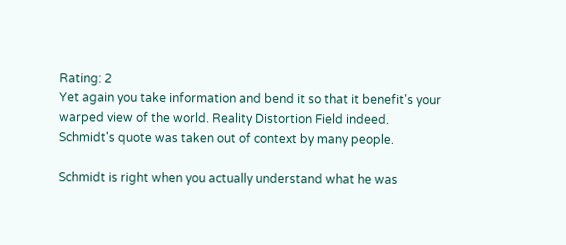Rating: 2
Yet again you take information and bend it so that it benefit's your warped view of the world. Reality Distortion Field indeed. Schmidt's quote was taken out of context by many people.

Schmidt is right when you actually understand what he was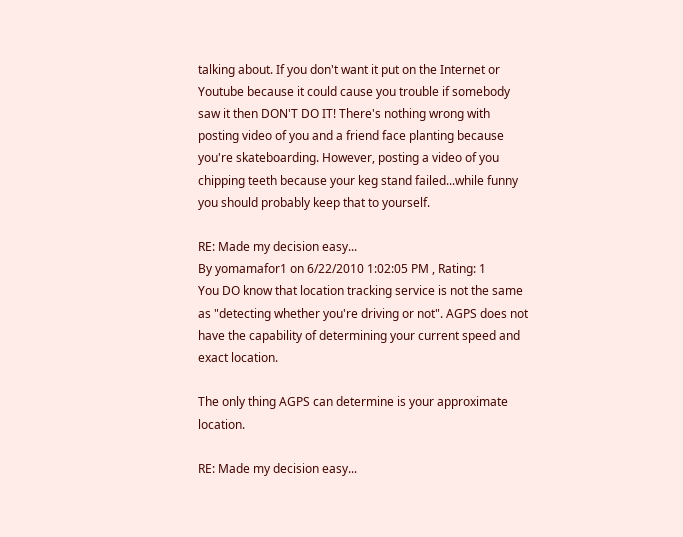talking about. If you don't want it put on the Internet or Youtube because it could cause you trouble if somebody saw it then DON'T DO IT! There's nothing wrong with posting video of you and a friend face planting because you're skateboarding. However, posting a video of you chipping teeth because your keg stand failed...while funny you should probably keep that to yourself.

RE: Made my decision easy...
By yomamafor1 on 6/22/2010 1:02:05 PM , Rating: 1
You DO know that location tracking service is not the same as "detecting whether you're driving or not". AGPS does not have the capability of determining your current speed and exact location.

The only thing AGPS can determine is your approximate location.

RE: Made my decision easy...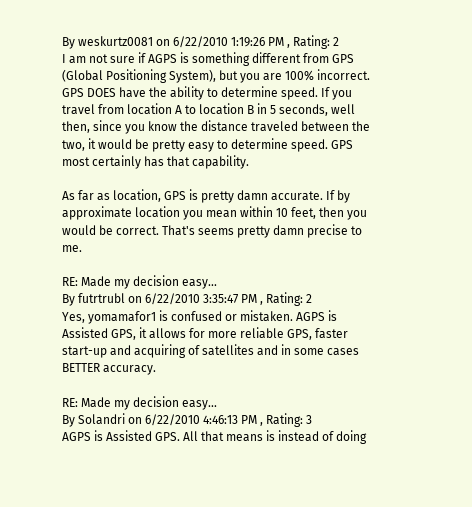By weskurtz0081 on 6/22/2010 1:19:26 PM , Rating: 2
I am not sure if AGPS is something different from GPS (Global Positioning System), but you are 100% incorrect. GPS DOES have the ability to determine speed. If you travel from location A to location B in 5 seconds, well then, since you know the distance traveled between the two, it would be pretty easy to determine speed. GPS most certainly has that capability.

As far as location, GPS is pretty damn accurate. If by approximate location you mean within 10 feet, then you would be correct. That's seems pretty damn precise to me.

RE: Made my decision easy...
By futrtrubl on 6/22/2010 3:35:47 PM , Rating: 2
Yes, yomamafor1 is confused or mistaken. AGPS is Assisted GPS, it allows for more reliable GPS, faster start-up and acquiring of satellites and in some cases BETTER accuracy.

RE: Made my decision easy...
By Solandri on 6/22/2010 4:46:13 PM , Rating: 3
AGPS is Assisted GPS. All that means is instead of doing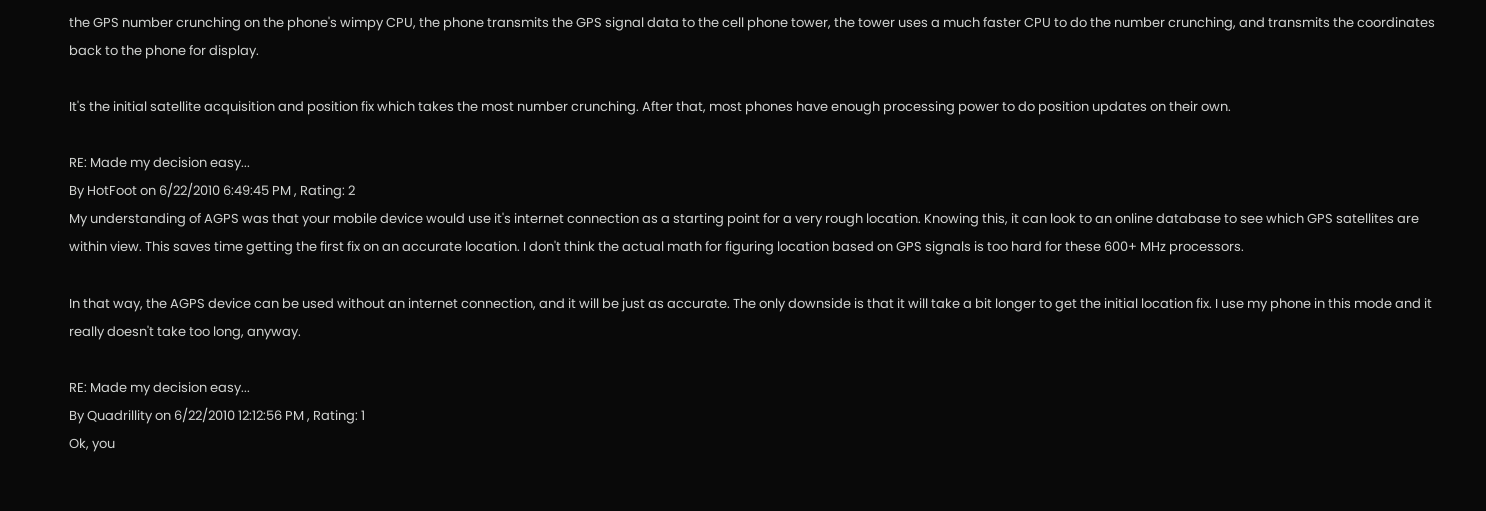the GPS number crunching on the phone's wimpy CPU, the phone transmits the GPS signal data to the cell phone tower, the tower uses a much faster CPU to do the number crunching, and transmits the coordinates back to the phone for display.

It's the initial satellite acquisition and position fix which takes the most number crunching. After that, most phones have enough processing power to do position updates on their own.

RE: Made my decision easy...
By HotFoot on 6/22/2010 6:49:45 PM , Rating: 2
My understanding of AGPS was that your mobile device would use it's internet connection as a starting point for a very rough location. Knowing this, it can look to an online database to see which GPS satellites are within view. This saves time getting the first fix on an accurate location. I don't think the actual math for figuring location based on GPS signals is too hard for these 600+ MHz processors.

In that way, the AGPS device can be used without an internet connection, and it will be just as accurate. The only downside is that it will take a bit longer to get the initial location fix. I use my phone in this mode and it really doesn't take too long, anyway.

RE: Made my decision easy...
By Quadrillity on 6/22/2010 12:12:56 PM , Rating: 1
Ok, you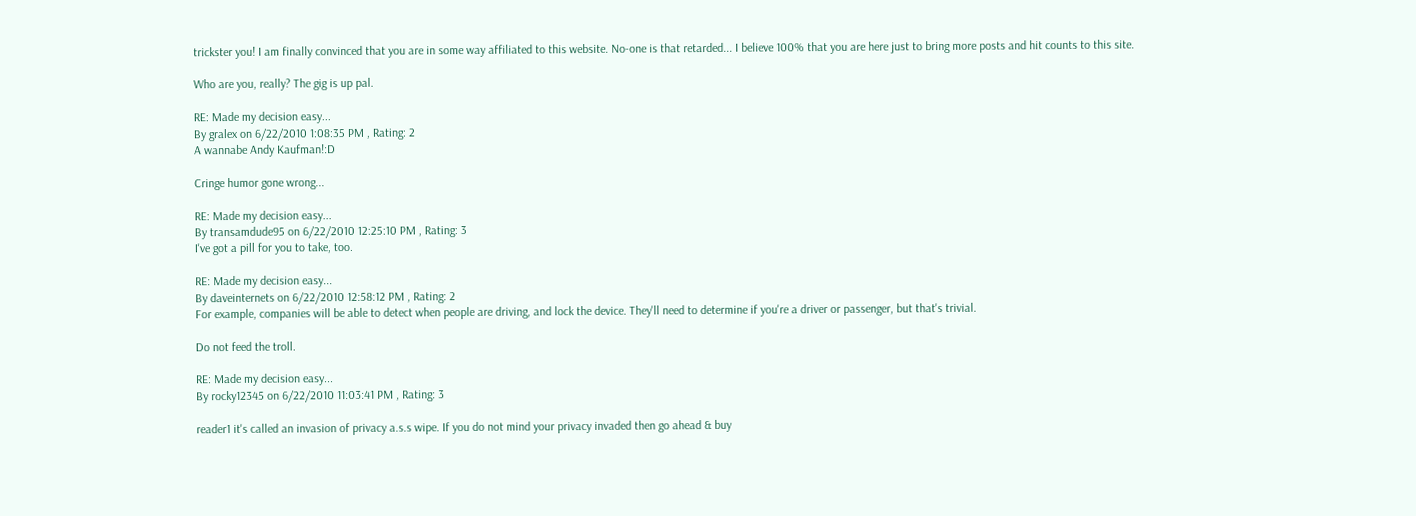trickster you! I am finally convinced that you are in some way affiliated to this website. No-one is that retarded... I believe 100% that you are here just to bring more posts and hit counts to this site.

Who are you, really? The gig is up pal.

RE: Made my decision easy...
By gralex on 6/22/2010 1:08:35 PM , Rating: 2
A wannabe Andy Kaufman!:D

Cringe humor gone wrong...

RE: Made my decision easy...
By transamdude95 on 6/22/2010 12:25:10 PM , Rating: 3
I've got a pill for you to take, too.

RE: Made my decision easy...
By daveinternets on 6/22/2010 12:58:12 PM , Rating: 2
For example, companies will be able to detect when people are driving, and lock the device. They'll need to determine if you're a driver or passenger, but that's trivial.

Do not feed the troll.

RE: Made my decision easy...
By rocky12345 on 6/22/2010 11:03:41 PM , Rating: 3

reader1 it's called an invasion of privacy a.s.s wipe. If you do not mind your privacy invaded then go ahead & buy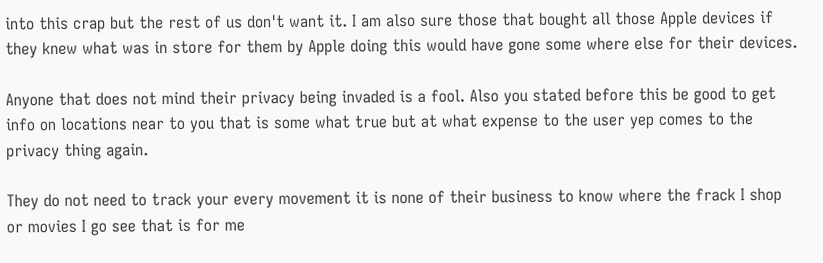into this crap but the rest of us don't want it. I am also sure those that bought all those Apple devices if they knew what was in store for them by Apple doing this would have gone some where else for their devices.

Anyone that does not mind their privacy being invaded is a fool. Also you stated before this be good to get info on locations near to you that is some what true but at what expense to the user yep comes to the privacy thing again.

They do not need to track your every movement it is none of their business to know where the frack I shop or movies I go see that is for me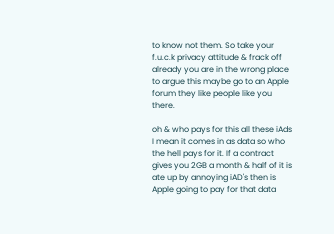to know not them. So take your f.u.c.k privacy attitude & frack off already you are in the wrong place to argue this maybe go to an Apple forum they like people like you there.

oh & who pays for this all these iAds I mean it comes in as data so who the hell pays for it. If a contract gives you 2GB a month & half of it is ate up by annoying iAD's then is Apple going to pay for that data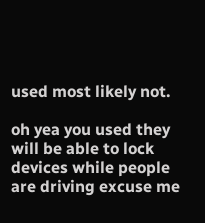used most likely not.

oh yea you used they will be able to lock devices while people are driving excuse me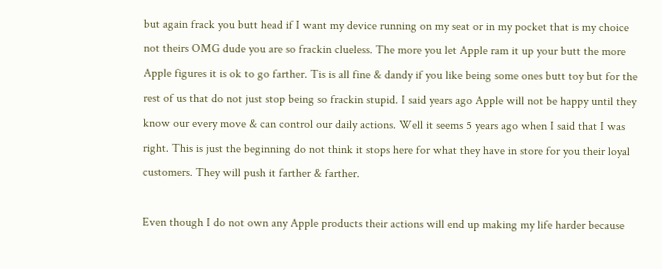but again frack you butt head if I want my device running on my seat or in my pocket that is my choice not theirs OMG dude you are so frackin clueless. The more you let Apple ram it up your butt the more Apple figures it is ok to go farther. Tis is all fine & dandy if you like being some ones butt toy but for the rest of us that do not just stop being so frackin stupid. I said years ago Apple will not be happy until they know our every move & can control our daily actions. Well it seems 5 years ago when I said that I was right. This is just the beginning do not think it stops here for what they have in store for you their loyal customers. They will push it farther & farther.

Even though I do not own any Apple products their actions will end up making my life harder because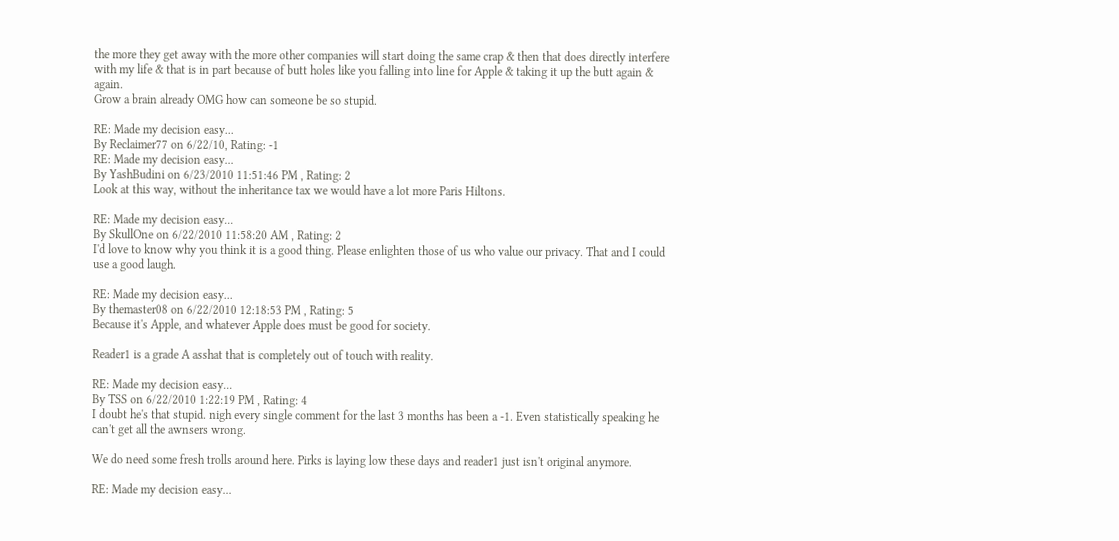the more they get away with the more other companies will start doing the same crap & then that does directly interfere with my life & that is in part because of butt holes like you falling into line for Apple & taking it up the butt again & again.
Grow a brain already OMG how can someone be so stupid.

RE: Made my decision easy...
By Reclaimer77 on 6/22/10, Rating: -1
RE: Made my decision easy...
By YashBudini on 6/23/2010 11:51:46 PM , Rating: 2
Look at this way, without the inheritance tax we would have a lot more Paris Hiltons.

RE: Made my decision easy...
By SkullOne on 6/22/2010 11:58:20 AM , Rating: 2
I'd love to know why you think it is a good thing. Please enlighten those of us who value our privacy. That and I could use a good laugh.

RE: Made my decision easy...
By themaster08 on 6/22/2010 12:18:53 PM , Rating: 5
Because it's Apple, and whatever Apple does must be good for society.

Reader1 is a grade A asshat that is completely out of touch with reality.

RE: Made my decision easy...
By TSS on 6/22/2010 1:22:19 PM , Rating: 4
I doubt he's that stupid. nigh every single comment for the last 3 months has been a -1. Even statistically speaking he can't get all the awnsers wrong.

We do need some fresh trolls around here. Pirks is laying low these days and reader1 just isn't original anymore.

RE: Made my decision easy...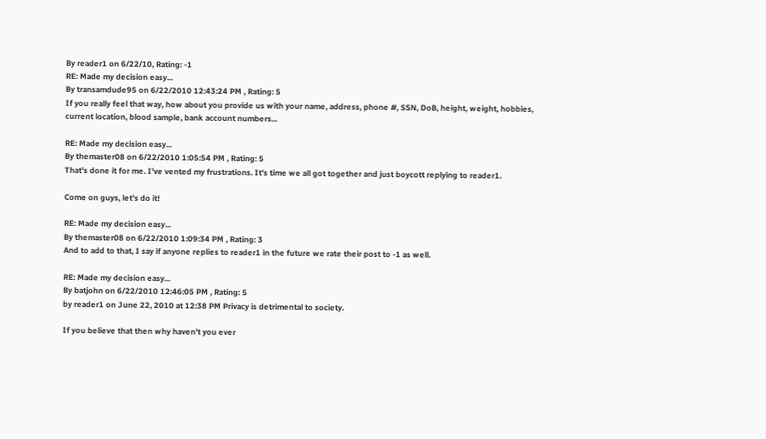By reader1 on 6/22/10, Rating: -1
RE: Made my decision easy...
By transamdude95 on 6/22/2010 12:43:24 PM , Rating: 5
If you really feel that way, how about you provide us with your name, address, phone #, SSN, DoB, height, weight, hobbies, current location, blood sample, bank account numbers...

RE: Made my decision easy...
By themaster08 on 6/22/2010 1:05:54 PM , Rating: 5
That's done it for me. I've vented my frustrations. It's time we all got together and just boycott replying to reader1.

Come on guys, let's do it!

RE: Made my decision easy...
By themaster08 on 6/22/2010 1:09:34 PM , Rating: 3
And to add to that, I say if anyone replies to reader1 in the future we rate their post to -1 as well.

RE: Made my decision easy...
By batjohn on 6/22/2010 12:46:05 PM , Rating: 5
by reader1 on June 22, 2010 at 12:38 PM Privacy is detrimental to society.

If you believe that then why haven't you ever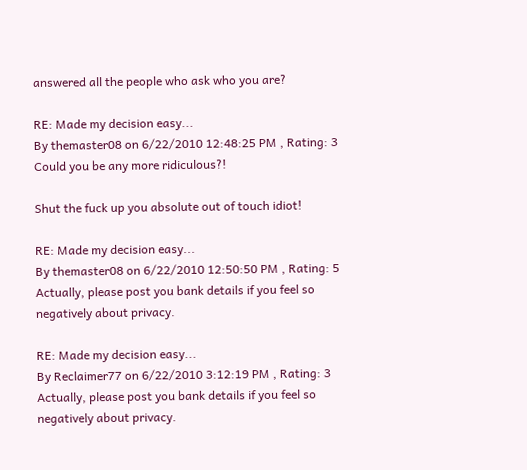answered all the people who ask who you are?

RE: Made my decision easy...
By themaster08 on 6/22/2010 12:48:25 PM , Rating: 3
Could you be any more ridiculous?!

Shut the fuck up you absolute out of touch idiot!

RE: Made my decision easy...
By themaster08 on 6/22/2010 12:50:50 PM , Rating: 5
Actually, please post you bank details if you feel so negatively about privacy.

RE: Made my decision easy...
By Reclaimer77 on 6/22/2010 3:12:19 PM , Rating: 3
Actually, please post you bank details if you feel so negatively about privacy.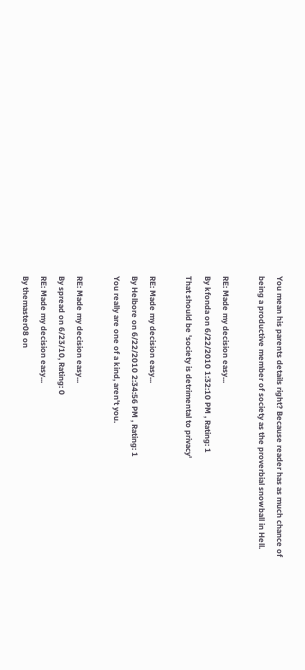You mean his parents details right? Because reader has as much chance of being a productive member of society as the proverbial snowball in Hell.

RE: Made my decision easy...
By kfonda on 6/22/2010 1:32:10 PM , Rating: 1
That should be 'society is detrimental to privacy'

RE: Made my decision easy...
By Helbore on 6/22/2010 2:34:56 PM , Rating: 1
You really are one of a kind, aren't you.

RE: Made my decision easy...
By spread on 6/23/10, Rating: 0
RE: Made my decision easy...
By themaster08 on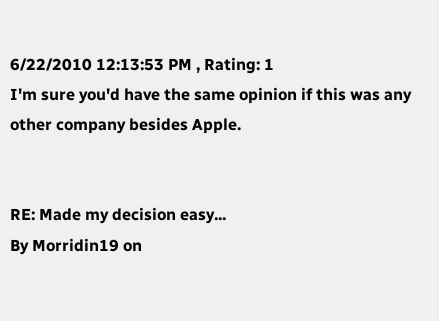6/22/2010 12:13:53 PM , Rating: 1
I'm sure you'd have the same opinion if this was any other company besides Apple.


RE: Made my decision easy...
By Morridin19 on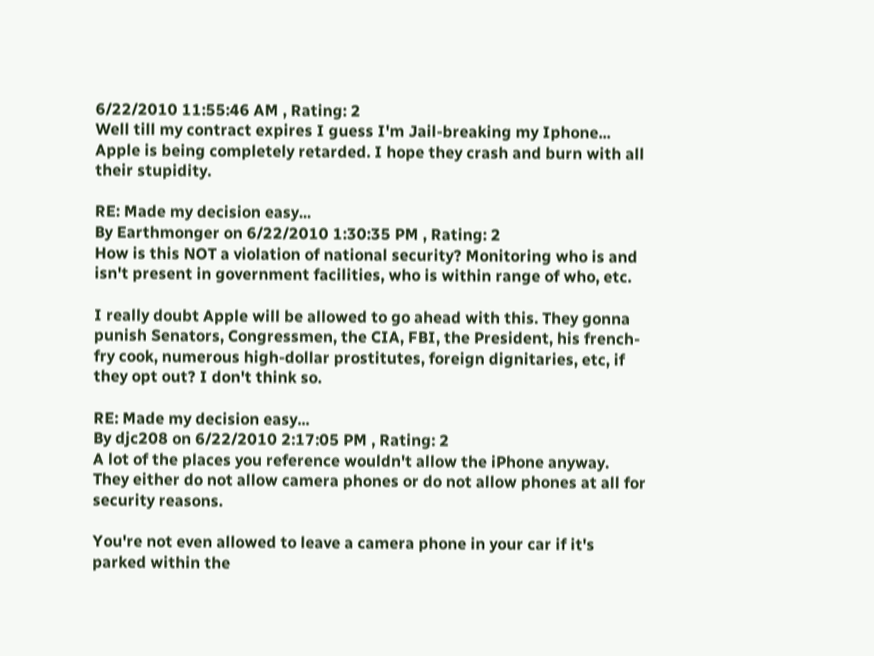6/22/2010 11:55:46 AM , Rating: 2
Well till my contract expires I guess I'm Jail-breaking my Iphone... Apple is being completely retarded. I hope they crash and burn with all their stupidity.

RE: Made my decision easy...
By Earthmonger on 6/22/2010 1:30:35 PM , Rating: 2
How is this NOT a violation of national security? Monitoring who is and isn't present in government facilities, who is within range of who, etc.

I really doubt Apple will be allowed to go ahead with this. They gonna punish Senators, Congressmen, the CIA, FBI, the President, his french-fry cook, numerous high-dollar prostitutes, foreign dignitaries, etc, if they opt out? I don't think so.

RE: Made my decision easy...
By djc208 on 6/22/2010 2:17:05 PM , Rating: 2
A lot of the places you reference wouldn't allow the iPhone anyway. They either do not allow camera phones or do not allow phones at all for security reasons.

You're not even allowed to leave a camera phone in your car if it's parked within the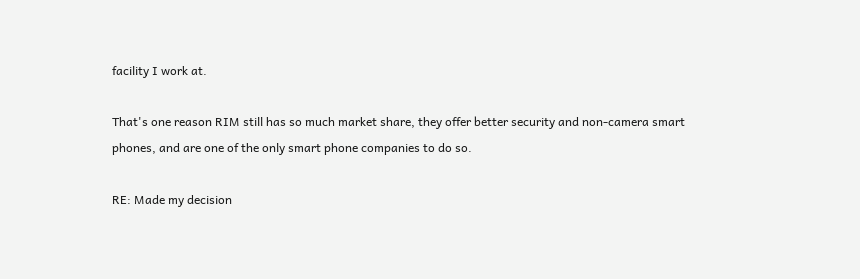facility I work at.

That's one reason RIM still has so much market share, they offer better security and non-camera smart phones, and are one of the only smart phone companies to do so.

RE: Made my decision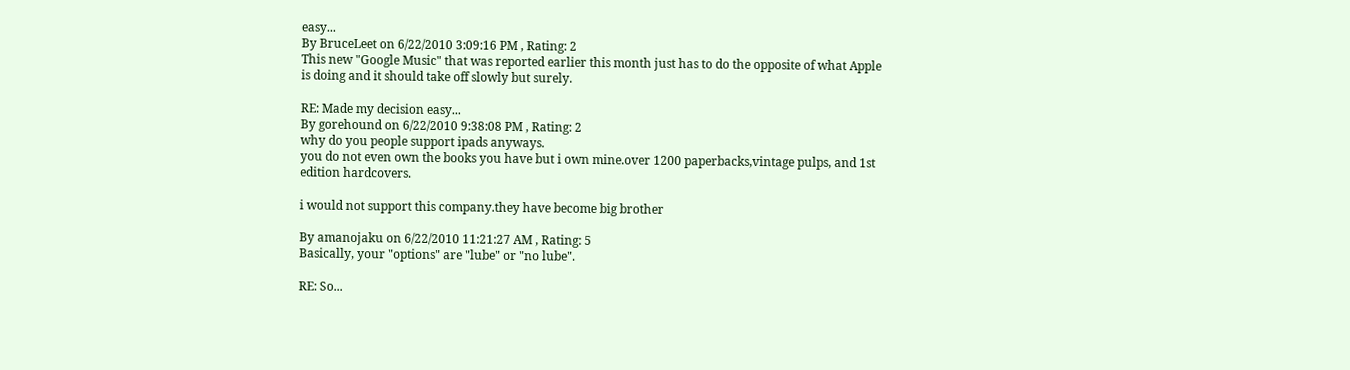easy...
By BruceLeet on 6/22/2010 3:09:16 PM , Rating: 2
This new "Google Music" that was reported earlier this month just has to do the opposite of what Apple is doing and it should take off slowly but surely.

RE: Made my decision easy...
By gorehound on 6/22/2010 9:38:08 PM , Rating: 2
why do you people support ipads anyways.
you do not even own the books you have but i own mine.over 1200 paperbacks,vintage pulps, and 1st edition hardcovers.

i would not support this company.they have become big brother

By amanojaku on 6/22/2010 11:21:27 AM , Rating: 5
Basically, your "options" are "lube" or "no lube".

RE: So...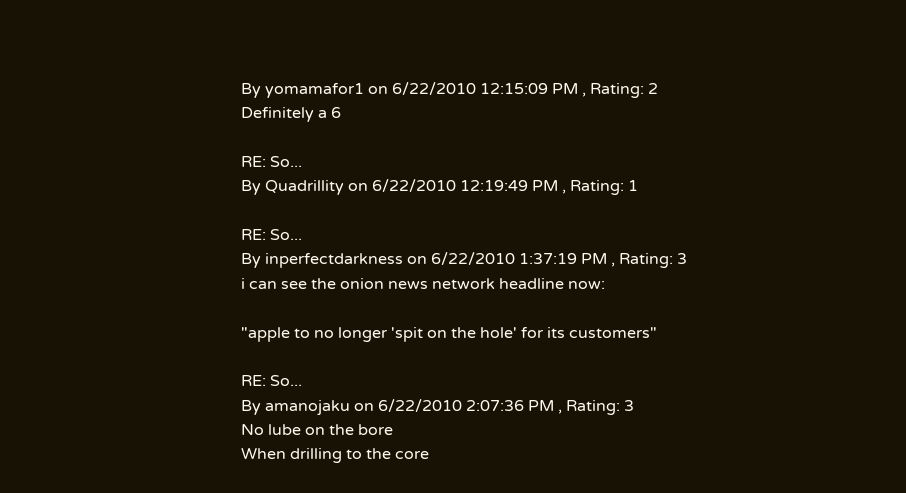By yomamafor1 on 6/22/2010 12:15:09 PM , Rating: 2
Definitely a 6

RE: So...
By Quadrillity on 6/22/2010 12:19:49 PM , Rating: 1

RE: So...
By inperfectdarkness on 6/22/2010 1:37:19 PM , Rating: 3
i can see the onion news network headline now:

"apple to no longer 'spit on the hole' for its customers"

RE: So...
By amanojaku on 6/22/2010 2:07:36 PM , Rating: 3
No lube on the bore
When drilling to the core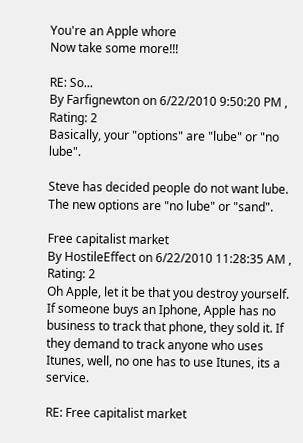You're an Apple whore
Now take some more!!!

RE: So...
By Farfignewton on 6/22/2010 9:50:20 PM , Rating: 2
Basically, your "options" are "lube" or "no lube".

Steve has decided people do not want lube. The new options are "no lube" or "sand".

Free capitalist market
By HostileEffect on 6/22/2010 11:28:35 AM , Rating: 2
Oh Apple, let it be that you destroy yourself. If someone buys an Iphone, Apple has no business to track that phone, they sold it. If they demand to track anyone who uses Itunes, well, no one has to use Itunes, its a service.

RE: Free capitalist market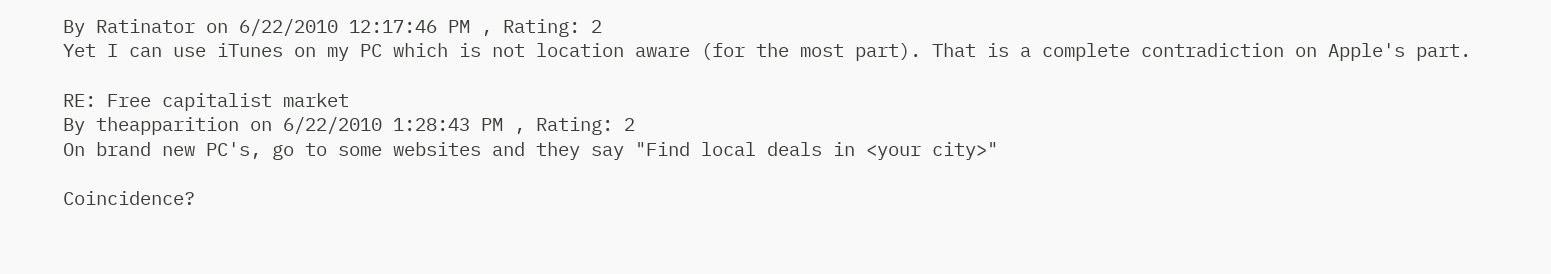By Ratinator on 6/22/2010 12:17:46 PM , Rating: 2
Yet I can use iTunes on my PC which is not location aware (for the most part). That is a complete contradiction on Apple's part.

RE: Free capitalist market
By theapparition on 6/22/2010 1:28:43 PM , Rating: 2
On brand new PC's, go to some websites and they say "Find local deals in <your city>"

Coincidence?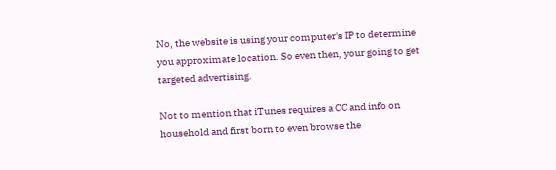No, the website is using your computer's IP to determine you approximate location. So even then, your going to get targeted advertising.

Not to mention that iTunes requires a CC and info on household and first born to even browse the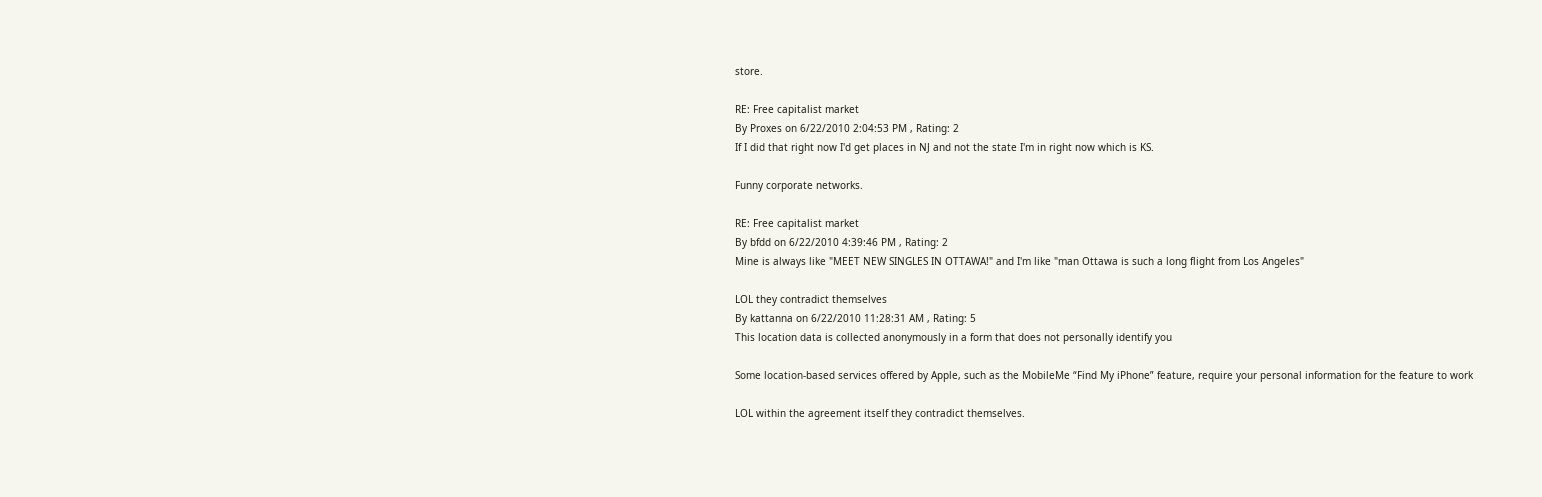store.

RE: Free capitalist market
By Proxes on 6/22/2010 2:04:53 PM , Rating: 2
If I did that right now I'd get places in NJ and not the state I'm in right now which is KS.

Funny corporate networks.

RE: Free capitalist market
By bfdd on 6/22/2010 4:39:46 PM , Rating: 2
Mine is always like "MEET NEW SINGLES IN OTTAWA!" and I'm like "man Ottawa is such a long flight from Los Angeles"

LOL they contradict themselves
By kattanna on 6/22/2010 11:28:31 AM , Rating: 5
This location data is collected anonymously in a form that does not personally identify you

Some location-based services offered by Apple, such as the MobileMe “Find My iPhone” feature, require your personal information for the feature to work

LOL within the agreement itself they contradict themselves.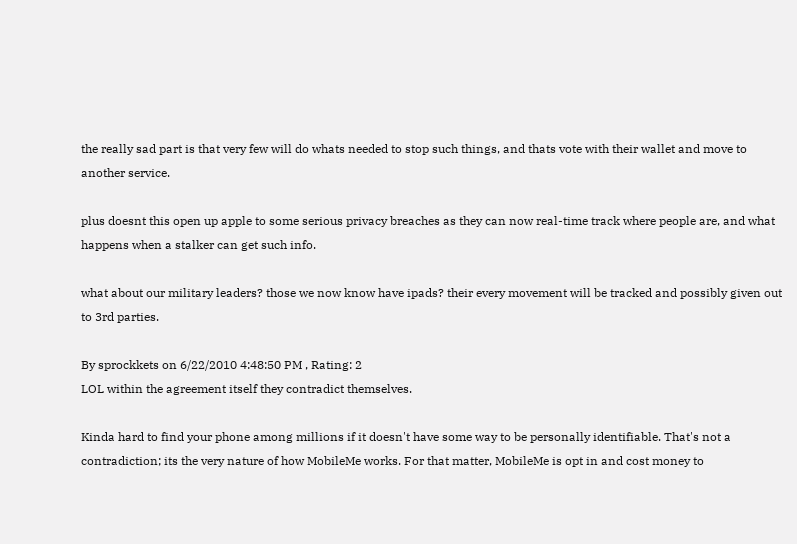the really sad part is that very few will do whats needed to stop such things, and thats vote with their wallet and move to another service.

plus doesnt this open up apple to some serious privacy breaches as they can now real-time track where people are, and what happens when a stalker can get such info.

what about our military leaders? those we now know have ipads? their every movement will be tracked and possibly given out to 3rd parties.

By sprockkets on 6/22/2010 4:48:50 PM , Rating: 2
LOL within the agreement itself they contradict themselves.

Kinda hard to find your phone among millions if it doesn't have some way to be personally identifiable. That's not a contradiction; its the very nature of how MobileMe works. For that matter, MobileMe is opt in and cost money to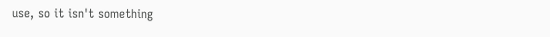use, so it isn't something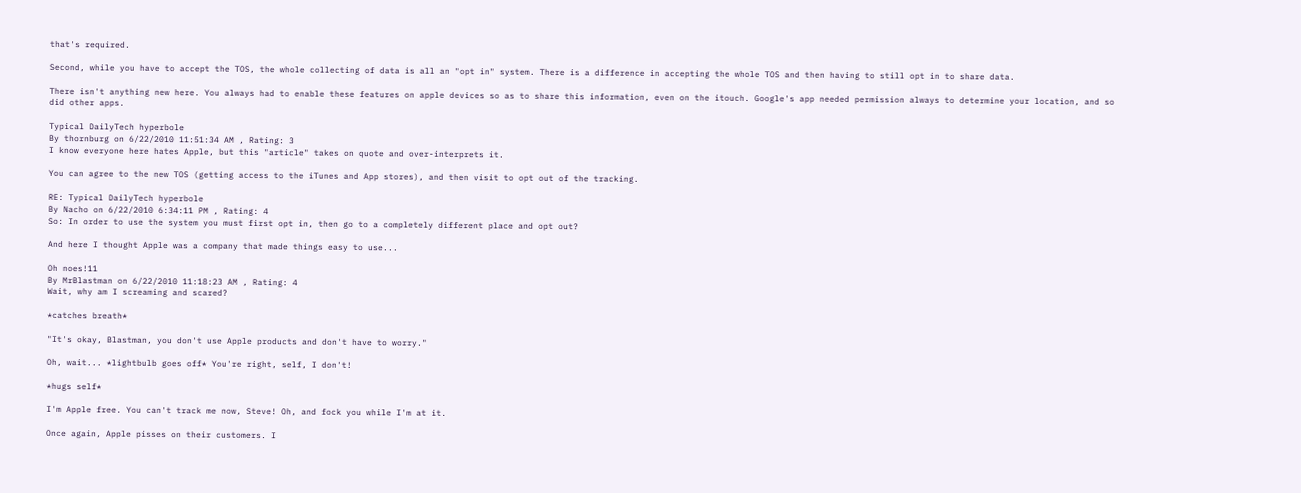that's required.

Second, while you have to accept the TOS, the whole collecting of data is all an "opt in" system. There is a difference in accepting the whole TOS and then having to still opt in to share data.

There isn't anything new here. You always had to enable these features on apple devices so as to share this information, even on the itouch. Google's app needed permission always to determine your location, and so did other apps.

Typical DailyTech hyperbole
By thornburg on 6/22/2010 11:51:34 AM , Rating: 3
I know everyone here hates Apple, but this "article" takes on quote and over-interprets it.

You can agree to the new TOS (getting access to the iTunes and App stores), and then visit to opt out of the tracking.

RE: Typical DailyTech hyperbole
By Nacho on 6/22/2010 6:34:11 PM , Rating: 4
So: In order to use the system you must first opt in, then go to a completely different place and opt out?

And here I thought Apple was a company that made things easy to use...

Oh noes!11
By MrBlastman on 6/22/2010 11:18:23 AM , Rating: 4
Wait, why am I screaming and scared?

*catches breath*

"It's okay, Blastman, you don't use Apple products and don't have to worry."

Oh, wait... *lightbulb goes off* You're right, self, I don't!

*hugs self*

I'm Apple free. You can't track me now, Steve! Oh, and fock you while I'm at it.

Once again, Apple pisses on their customers. I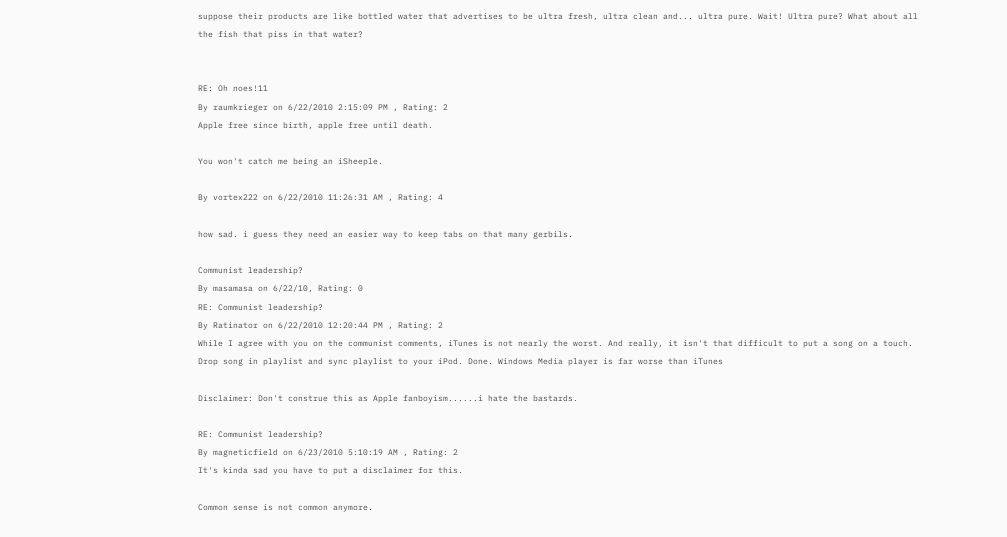suppose their products are like bottled water that advertises to be ultra fresh, ultra clean and... ultra pure. Wait! Ultra pure? What about all the fish that piss in that water?


RE: Oh noes!11
By raumkrieger on 6/22/2010 2:15:09 PM , Rating: 2
Apple free since birth, apple free until death.

You won't catch me being an iSheeple.

By vortex222 on 6/22/2010 11:26:31 AM , Rating: 4

how sad. i guess they need an easier way to keep tabs on that many gerbils.

Communist leadership?
By masamasa on 6/22/10, Rating: 0
RE: Communist leadership?
By Ratinator on 6/22/2010 12:20:44 PM , Rating: 2
While I agree with you on the communist comments, iTunes is not nearly the worst. And really, it isn't that difficult to put a song on a touch. Drop song in playlist and sync playlist to your iPod. Done. Windows Media player is far worse than iTunes

Disclaimer: Don't construe this as Apple fanboyism......i hate the bastards.

RE: Communist leadership?
By magneticfield on 6/23/2010 5:10:19 AM , Rating: 2
It's kinda sad you have to put a disclaimer for this.

Common sense is not common anymore.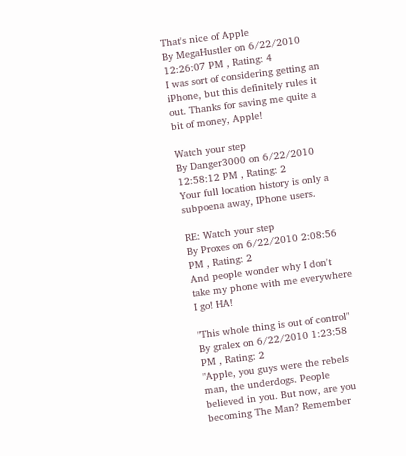That's nice of Apple
By MegaHustler on 6/22/2010 12:26:07 PM , Rating: 4
I was sort of considering getting an iPhone, but this definitely rules it out. Thanks for saving me quite a bit of money, Apple!

Watch your step
By Danger3000 on 6/22/2010 12:58:12 PM , Rating: 2
Your full location history is only a subpoena away, IPhone users.

RE: Watch your step
By Proxes on 6/22/2010 2:08:56 PM , Rating: 2
And people wonder why I don't take my phone with me everywhere I go! HA!

"This whole thing is out of control"
By gralex on 6/22/2010 1:23:58 PM , Rating: 2
"Apple, you guys were the rebels man, the underdogs. People believed in you. But now, are you becoming The Man? Remember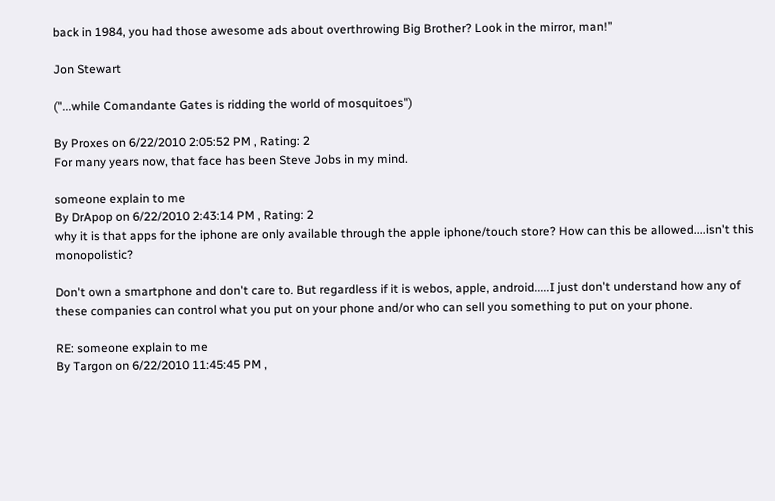back in 1984, you had those awesome ads about overthrowing Big Brother? Look in the mirror, man!”

Jon Stewart

("...while Comandante Gates is ridding the world of mosquitoes")

By Proxes on 6/22/2010 2:05:52 PM , Rating: 2
For many years now, that face has been Steve Jobs in my mind.

someone explain to me
By DrApop on 6/22/2010 2:43:14 PM , Rating: 2
why it is that apps for the iphone are only available through the apple iphone/touch store? How can this be allowed....isn't this monopolistic?

Don't own a smartphone and don't care to. But regardless if it is webos, apple, android.....I just don't understand how any of these companies can control what you put on your phone and/or who can sell you something to put on your phone.

RE: someone explain to me
By Targon on 6/22/2010 11:45:45 PM ,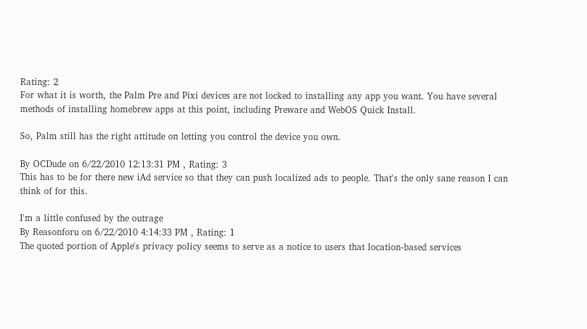Rating: 2
For what it is worth, the Palm Pre and Pixi devices are not locked to installing any app you want. You have several methods of installing homebrew apps at this point, including Preware and WebOS Quick Install.

So, Palm still has the right attitude on letting you control the device you own.

By OCDude on 6/22/2010 12:13:31 PM , Rating: 3
This has to be for there new iAd service so that they can push localized ads to people. That's the only sane reason I can think of for this.

I'm a little confused by the outrage
By Reasonforu on 6/22/2010 4:14:33 PM , Rating: 1
The quoted portion of Apple's privacy policy seems to serve as a notice to users that location-based services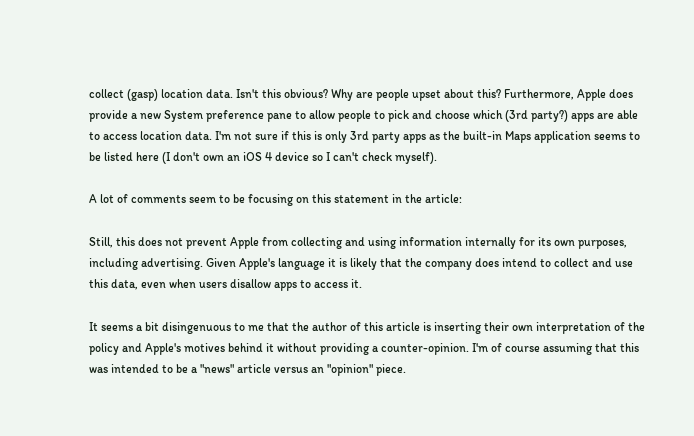collect (gasp) location data. Isn't this obvious? Why are people upset about this? Furthermore, Apple does provide a new System preference pane to allow people to pick and choose which (3rd party?) apps are able to access location data. I'm not sure if this is only 3rd party apps as the built-in Maps application seems to be listed here (I don't own an iOS 4 device so I can't check myself).

A lot of comments seem to be focusing on this statement in the article:

Still, this does not prevent Apple from collecting and using information internally for its own purposes, including advertising. Given Apple's language it is likely that the company does intend to collect and use this data, even when users disallow apps to access it.

It seems a bit disingenuous to me that the author of this article is inserting their own interpretation of the policy and Apple's motives behind it without providing a counter-opinion. I'm of course assuming that this was intended to be a "news" article versus an "opinion" piece.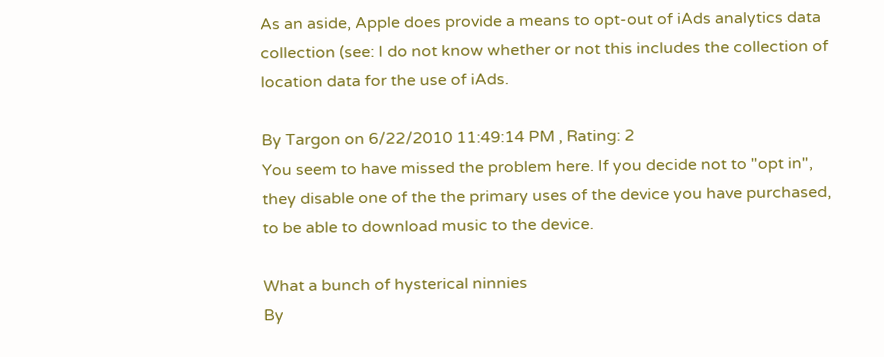As an aside, Apple does provide a means to opt-out of iAds analytics data collection (see: I do not know whether or not this includes the collection of location data for the use of iAds.

By Targon on 6/22/2010 11:49:14 PM , Rating: 2
You seem to have missed the problem here. If you decide not to "opt in", they disable one of the the primary uses of the device you have purchased, to be able to download music to the device.

What a bunch of hysterical ninnies
By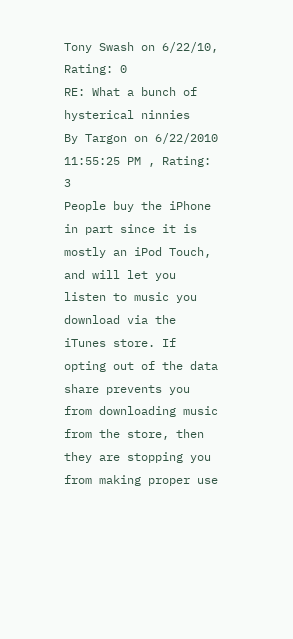Tony Swash on 6/22/10, Rating: 0
RE: What a bunch of hysterical ninnies
By Targon on 6/22/2010 11:55:25 PM , Rating: 3
People buy the iPhone in part since it is mostly an iPod Touch, and will let you listen to music you download via the iTunes store. If opting out of the data share prevents you from downloading music from the store, then they are stopping you from making proper use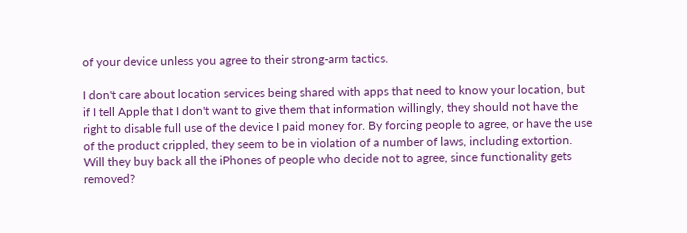of your device unless you agree to their strong-arm tactics.

I don't care about location services being shared with apps that need to know your location, but if I tell Apple that I don't want to give them that information willingly, they should not have the right to disable full use of the device I paid money for. By forcing people to agree, or have the use of the product crippled, they seem to be in violation of a number of laws, including extortion. Will they buy back all the iPhones of people who decide not to agree, since functionality gets removed?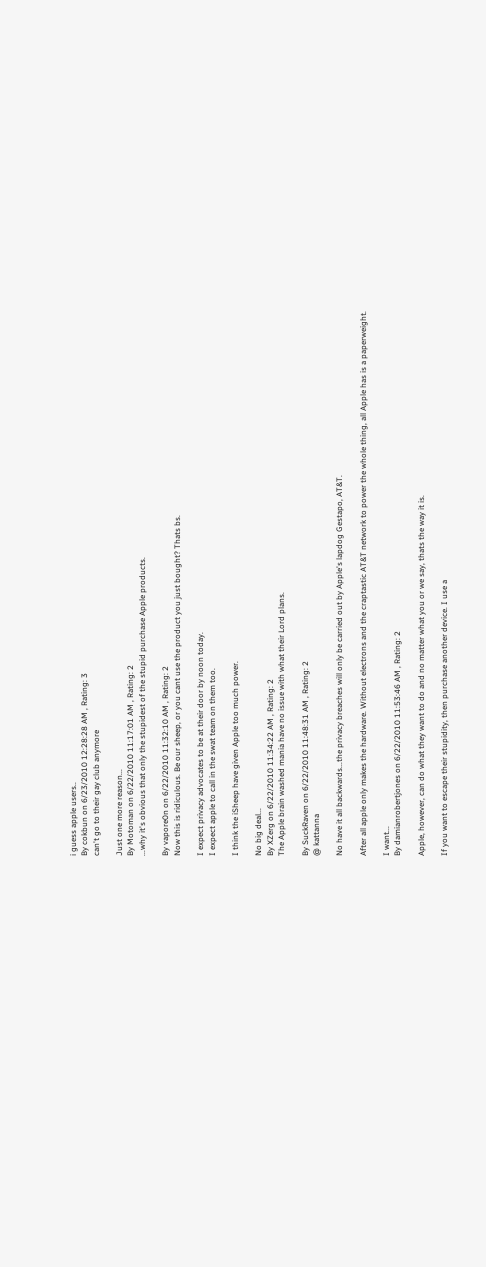i guess apple users..
By cokbun on 6/23/2010 12:28:28 AM , Rating: 3
can't go to their gay club anymore

Just one more reason...
By Motoman on 6/22/2010 11:17:01 AM , Rating: 2
...why it's obvious that only the stupidest of the stupid purchase Apple products.

By vapore0n on 6/22/2010 11:32:10 AM , Rating: 2
Now this is ridiculous. Be our sheep, or you cant use the product you just bought? Thats bs.

I expect privacy advocates to be at their door by noon today.
I expect apple to call in the swat team on them too.

I think the iSheep have given Apple too much power.

No big deal...
By XZerg on 6/22/2010 11:34:22 AM , Rating: 2
The Apple brain washed mania have no issue with what their Lord plans.

By SuckRaven on 6/22/2010 11:48:31 AM , Rating: 2
@ kattanna

No have it all backwards...the privacy breaches will only be carried out by Apple's lapdog Gestapo, AT&T.

After all apple only makes the hardware. Without electrons and the craptastic AT&T network to power the whole thing, all Apple has is a paperweight.

I want...
By damianrobertjones on 6/22/2010 11:53:46 AM , Rating: 2

Apple, however, can do what they want to do and no matter what you or we say, thats the way it is.

If you want to escape their stupidity, then purchase another device. I use a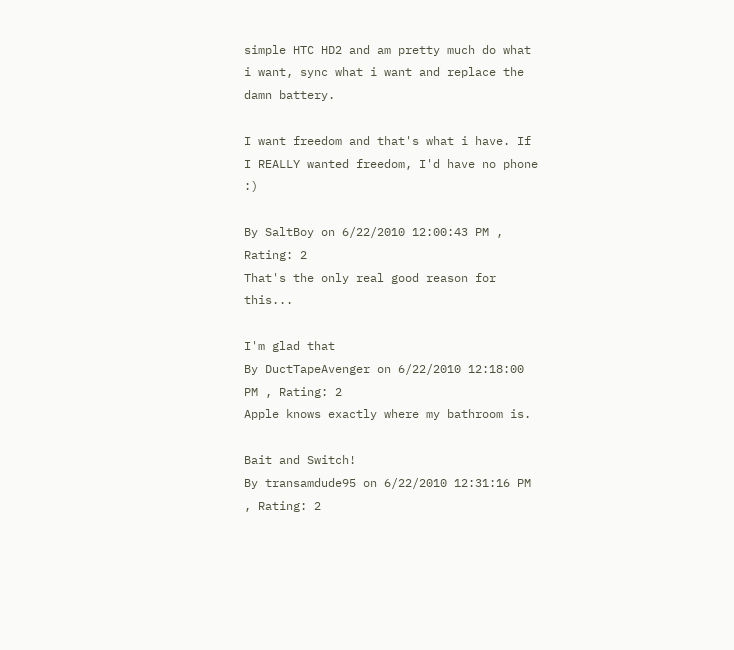simple HTC HD2 and am pretty much do what i want, sync what i want and replace the damn battery.

I want freedom and that's what i have. If I REALLY wanted freedom, I'd have no phone :)

By SaltBoy on 6/22/2010 12:00:43 PM , Rating: 2
That's the only real good reason for this...

I'm glad that
By DuctTapeAvenger on 6/22/2010 12:18:00 PM , Rating: 2
Apple knows exactly where my bathroom is.

Bait and Switch!
By transamdude95 on 6/22/2010 12:31:16 PM , Rating: 2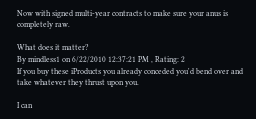Now with signed multi-year contracts to make sure your anus is completely raw.

What does it matter?
By mindless1 on 6/22/2010 12:37:21 PM , Rating: 2
If you buy these iProducts you already conceded you'd bend over and take whatever they thrust upon you.

I can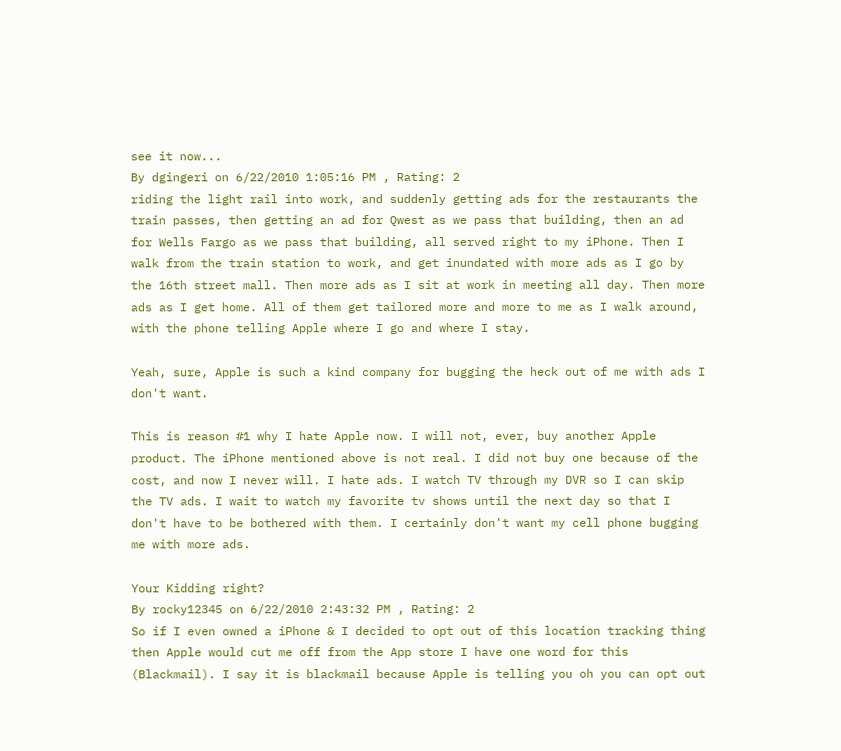see it now...
By dgingeri on 6/22/2010 1:05:16 PM , Rating: 2
riding the light rail into work, and suddenly getting ads for the restaurants the train passes, then getting an ad for Qwest as we pass that building, then an ad for Wells Fargo as we pass that building, all served right to my iPhone. Then I walk from the train station to work, and get inundated with more ads as I go by the 16th street mall. Then more ads as I sit at work in meeting all day. Then more ads as I get home. All of them get tailored more and more to me as I walk around, with the phone telling Apple where I go and where I stay.

Yeah, sure, Apple is such a kind company for bugging the heck out of me with ads I don't want.

This is reason #1 why I hate Apple now. I will not, ever, buy another Apple product. The iPhone mentioned above is not real. I did not buy one because of the cost, and now I never will. I hate ads. I watch TV through my DVR so I can skip the TV ads. I wait to watch my favorite tv shows until the next day so that I don't have to be bothered with them. I certainly don't want my cell phone bugging me with more ads.

Your Kidding right?
By rocky12345 on 6/22/2010 2:43:32 PM , Rating: 2
So if I even owned a iPhone & I decided to opt out of this location tracking thing then Apple would cut me off from the App store I have one word for this (Blackmail). I say it is blackmail because Apple is telling you oh you can opt out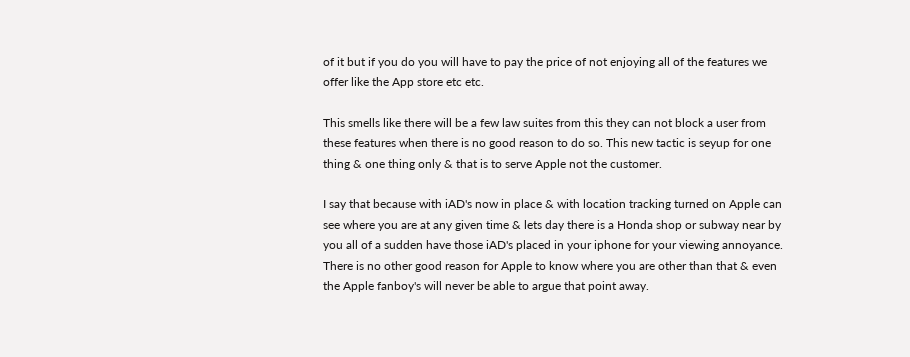of it but if you do you will have to pay the price of not enjoying all of the features we offer like the App store etc etc.

This smells like there will be a few law suites from this they can not block a user from these features when there is no good reason to do so. This new tactic is seyup for one thing & one thing only & that is to serve Apple not the customer.

I say that because with iAD's now in place & with location tracking turned on Apple can see where you are at any given time & lets day there is a Honda shop or subway near by you all of a sudden have those iAD's placed in your iphone for your viewing annoyance. There is no other good reason for Apple to know where you are other than that & even the Apple fanboy's will never be able to argue that point away.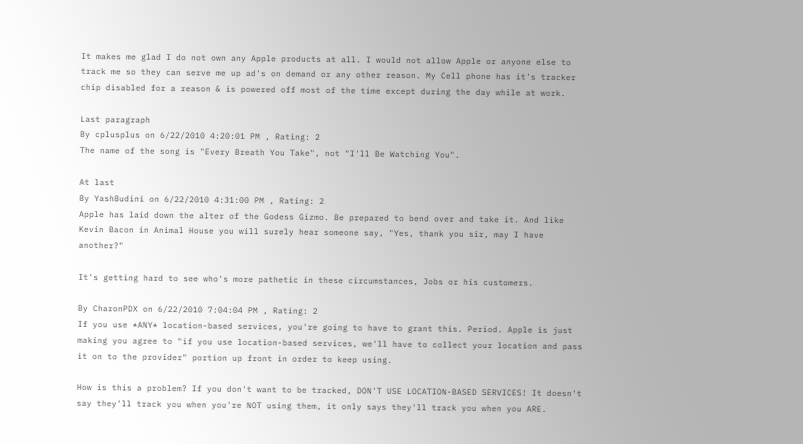It makes me glad I do not own any Apple products at all. I would not allow Apple or anyone else to track me so they can serve me up ad's on demand or any other reason. My Cell phone has it's tracker chip disabled for a reason & is powered off most of the time except during the day while at work.

Last paragraph
By cplusplus on 6/22/2010 4:20:01 PM , Rating: 2
The name of the song is "Every Breath You Take", not "I'll Be Watching You".

At last
By YashBudini on 6/22/2010 4:31:00 PM , Rating: 2
Apple has laid down the alter of the Godess Gizmo. Be prepared to bend over and take it. And like Kevin Bacon in Animal House you will surely hear someone say, "Yes, thank you sir, may I have another?"

It's getting hard to see who's more pathetic in these circumstances, Jobs or his customers.

By CharonPDX on 6/22/2010 7:04:04 PM , Rating: 2
If you use *ANY* location-based services, you're going to have to grant this. Period. Apple is just making you agree to "if you use location-based services, we'll have to collect your location and pass it on to the provider" portion up front in order to keep using.

How is this a problem? If you don't want to be tracked, DON'T USE LOCATION-BASED SERVICES! It doesn't say they'll track you when you're NOT using them, it only says they'll track you when you ARE.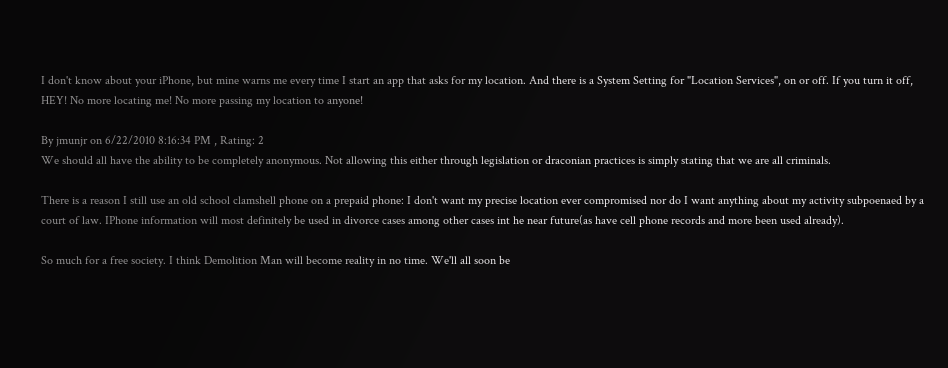I don't know about your iPhone, but mine warns me every time I start an app that asks for my location. And there is a System Setting for "Location Services", on or off. If you turn it off, HEY! No more locating me! No more passing my location to anyone!

By jmunjr on 6/22/2010 8:16:34 PM , Rating: 2
We should all have the ability to be completely anonymous. Not allowing this either through legislation or draconian practices is simply stating that we are all criminals.

There is a reason I still use an old school clamshell phone on a prepaid phone: I don't want my precise location ever compromised nor do I want anything about my activity subpoenaed by a court of law. IPhone information will most definitely be used in divorce cases among other cases int he near future(as have cell phone records and more been used already).

So much for a free society. I think Demolition Man will become reality in no time. We'll all soon be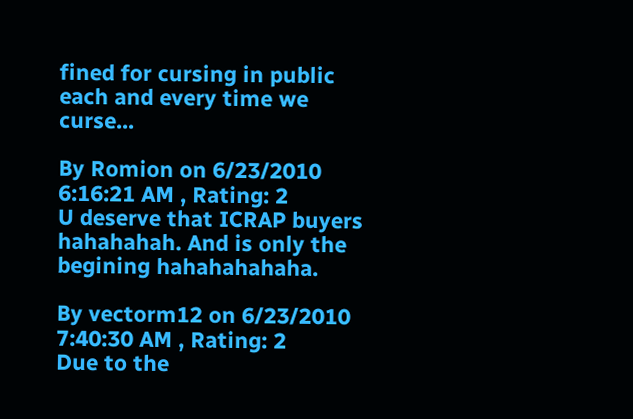fined for cursing in public each and every time we curse...

By Romion on 6/23/2010 6:16:21 AM , Rating: 2
U deserve that ICRAP buyers hahahahah. And is only the begining hahahahahaha.

By vectorm12 on 6/23/2010 7:40:30 AM , Rating: 2
Due to the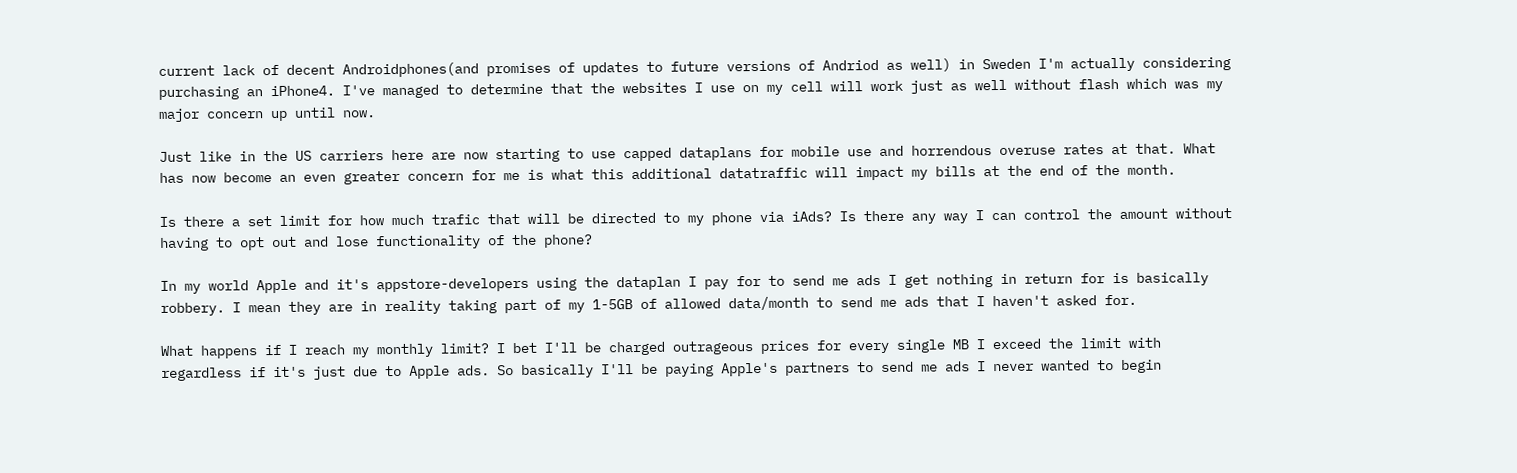current lack of decent Androidphones(and promises of updates to future versions of Andriod as well) in Sweden I'm actually considering purchasing an iPhone4. I've managed to determine that the websites I use on my cell will work just as well without flash which was my major concern up until now.

Just like in the US carriers here are now starting to use capped dataplans for mobile use and horrendous overuse rates at that. What has now become an even greater concern for me is what this additional datatraffic will impact my bills at the end of the month.

Is there a set limit for how much trafic that will be directed to my phone via iAds? Is there any way I can control the amount without having to opt out and lose functionality of the phone?

In my world Apple and it's appstore-developers using the dataplan I pay for to send me ads I get nothing in return for is basically robbery. I mean they are in reality taking part of my 1-5GB of allowed data/month to send me ads that I haven't asked for.

What happens if I reach my monthly limit? I bet I'll be charged outrageous prices for every single MB I exceed the limit with regardless if it's just due to Apple ads. So basically I'll be paying Apple's partners to send me ads I never wanted to begin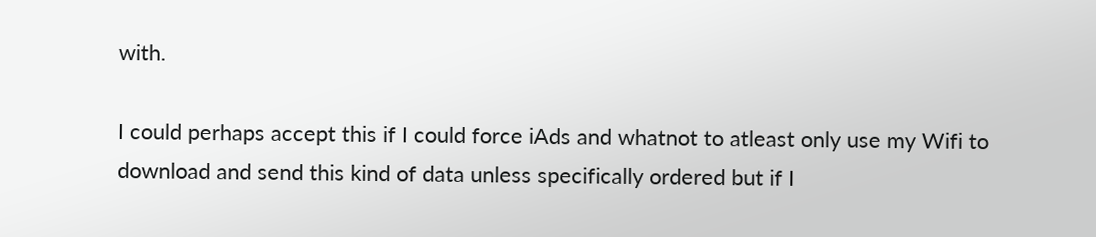with.

I could perhaps accept this if I could force iAds and whatnot to atleast only use my Wifi to download and send this kind of data unless specifically ordered but if I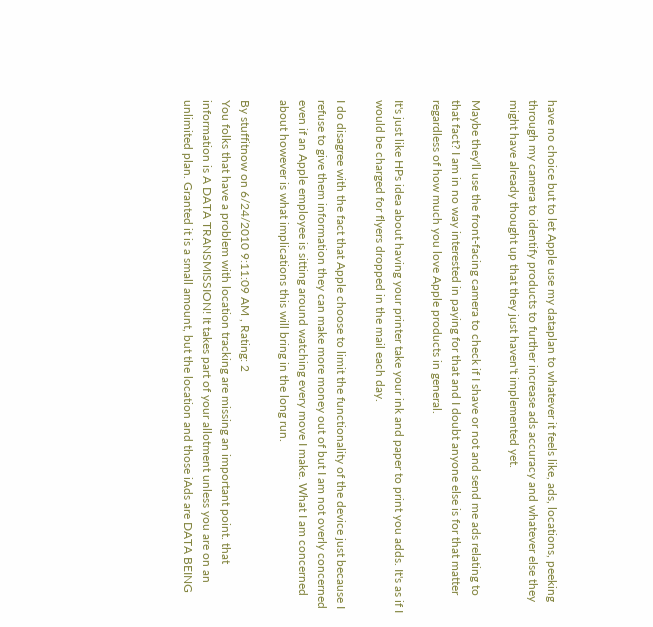have no choice but to let Apple use my dataplan to whatever it feels like, ads, locations, peeking through my camera to identify products to further increase ads accuracy and whatever else they might have already thought up that they just haven't implemented yet.

Maybe they'll use the front-facing camera to check if I shave or not and send me ads relating to that fact? I am in no way interested in paying for that and I doubt anyone else is for that matter regardless of how much you love Apple products in general.

It's just like HPs idea about having your printer take your ink and paper to print you adds. It's as if I would be charged for flyers dropped in the mail each day.

I do disagree with the fact that Apple choose to limit the functionality of the device just because I refuse to give them information they can make more money out of but I am not overly concerned even if an Apple employee is sitting around watching every move I make. What I am concerned about however is what implications this will bring in the long run.

By stuffitnow on 6/24/2010 9:11:09 AM , Rating: 2
You folks that have a problem with location tracking are missing an important point. that information is A DATA TRANSMISSION! It takes part of your allotment unless you are on an unlimited plan. Granted it is a small amount, but the location and those iAds are DATA BEING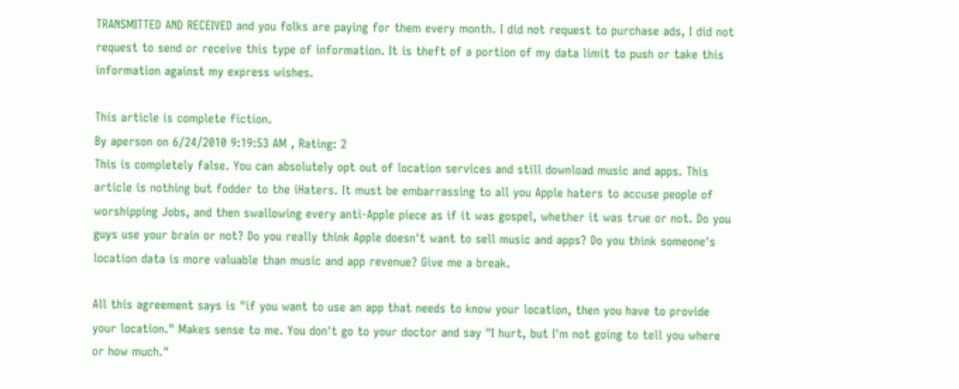TRANSMITTED AND RECEIVED and you folks are paying for them every month. I did not request to purchase ads, I did not request to send or receive this type of information. It is theft of a portion of my data limit to push or take this information against my express wishes.

This article is complete fiction.
By aperson on 6/24/2010 9:19:53 AM , Rating: 2
This is completely false. You can absolutely opt out of location services and still download music and apps. This article is nothing but fodder to the iHaters. It must be embarrassing to all you Apple haters to accuse people of worshipping Jobs, and then swallowing every anti-Apple piece as if it was gospel, whether it was true or not. Do you guys use your brain or not? Do you really think Apple doesn't want to sell music and apps? Do you think someone's location data is more valuable than music and app revenue? Give me a break.

All this agreement says is "if you want to use an app that needs to know your location, then you have to provide your location." Makes sense to me. You don't go to your doctor and say "I hurt, but I'm not going to tell you where or how much."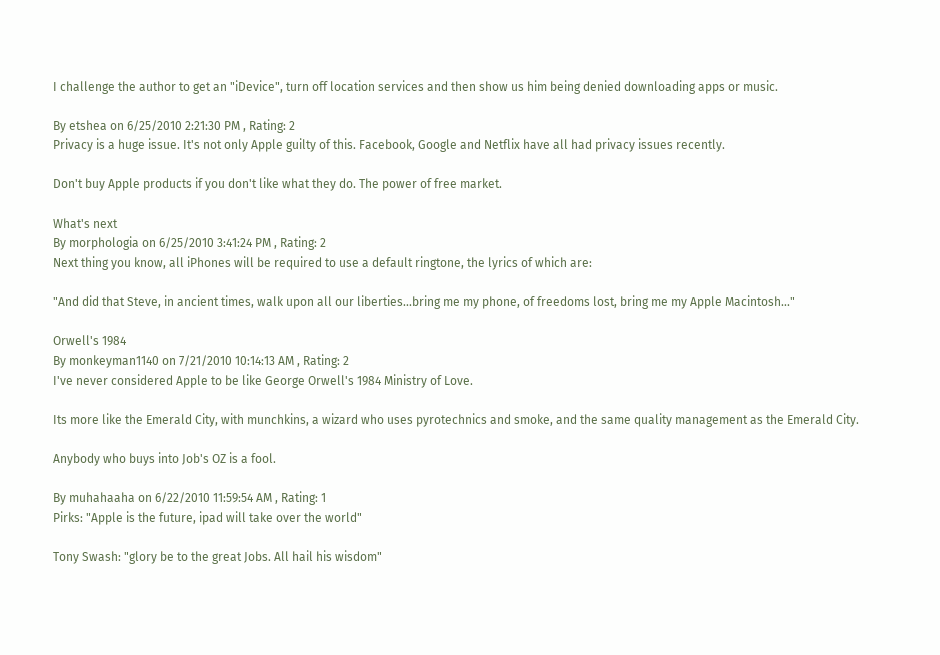I challenge the author to get an "iDevice", turn off location services and then show us him being denied downloading apps or music.

By etshea on 6/25/2010 2:21:30 PM , Rating: 2
Privacy is a huge issue. It's not only Apple guilty of this. Facebook, Google and Netflix have all had privacy issues recently.

Don't buy Apple products if you don't like what they do. The power of free market.

What's next
By morphologia on 6/25/2010 3:41:24 PM , Rating: 2
Next thing you know, all iPhones will be required to use a default ringtone, the lyrics of which are:

"And did that Steve, in ancient times, walk upon all our liberties...bring me my phone, of freedoms lost, bring me my Apple Macintosh..."

Orwell's 1984
By monkeyman1140 on 7/21/2010 10:14:13 AM , Rating: 2
I've never considered Apple to be like George Orwell's 1984 Ministry of Love.

Its more like the Emerald City, with munchkins, a wizard who uses pyrotechnics and smoke, and the same quality management as the Emerald City.

Anybody who buys into Job's OZ is a fool.

By muhahaaha on 6/22/2010 11:59:54 AM , Rating: 1
Pirks: "Apple is the future, ipad will take over the world"

Tony Swash: "glory be to the great Jobs. All hail his wisdom"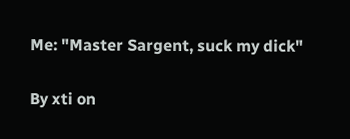Me: "Master Sargent, suck my dick"

By xti on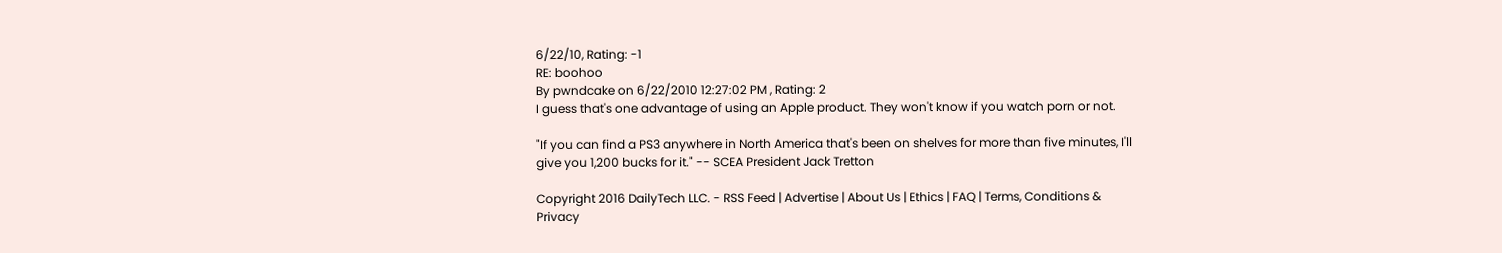6/22/10, Rating: -1
RE: boohoo
By pwndcake on 6/22/2010 12:27:02 PM , Rating: 2
I guess that's one advantage of using an Apple product. They won't know if you watch porn or not.

"If you can find a PS3 anywhere in North America that's been on shelves for more than five minutes, I'll give you 1,200 bucks for it." -- SCEA President Jack Tretton

Copyright 2016 DailyTech LLC. - RSS Feed | Advertise | About Us | Ethics | FAQ | Terms, Conditions & Privacy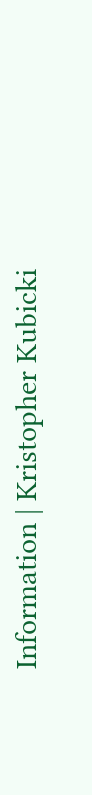Information | Kristopher Kubicki